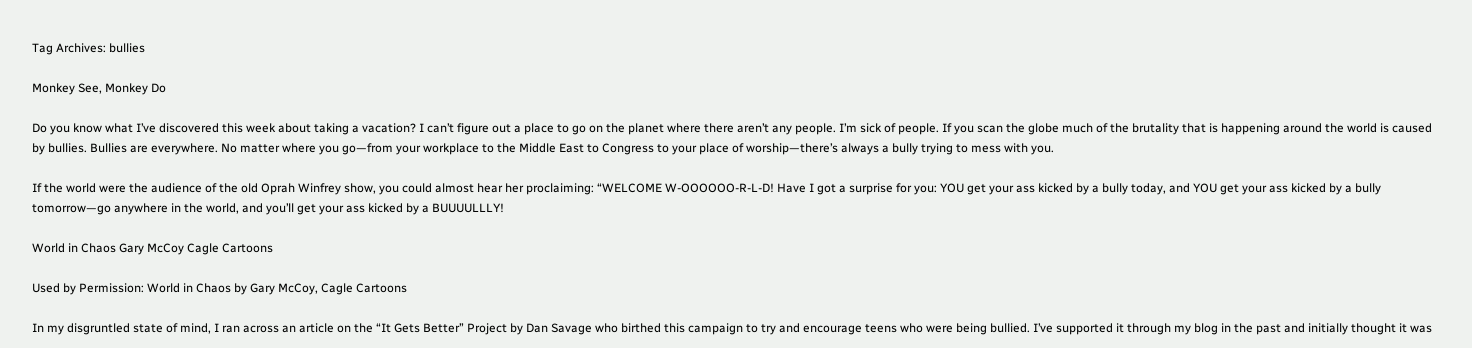Tag Archives: bullies

Monkey See, Monkey Do

Do you know what I’ve discovered this week about taking a vacation? I can’t figure out a place to go on the planet where there aren’t any people. I’m sick of people. If you scan the globe much of the brutality that is happening around the world is caused by bullies. Bullies are everywhere. No matter where you go—from your workplace to the Middle East to Congress to your place of worship—there’s always a bully trying to mess with you.

If the world were the audience of the old Oprah Winfrey show, you could almost hear her proclaiming: “WELCOME W-OOOOOO-R-L-D! Have I got a surprise for you: YOU get your ass kicked by a bully today, and YOU get your ass kicked by a bully tomorrow—go anywhere in the world, and you’ll get your ass kicked by a BUUUULLLY!

World in Chaos Gary McCoy Cagle Cartoons

Used by Permission: World in Chaos by Gary McCoy, Cagle Cartoons

In my disgruntled state of mind, I ran across an article on the “It Gets Better” Project by Dan Savage who birthed this campaign to try and encourage teens who were being bullied. I’ve supported it through my blog in the past and initially thought it was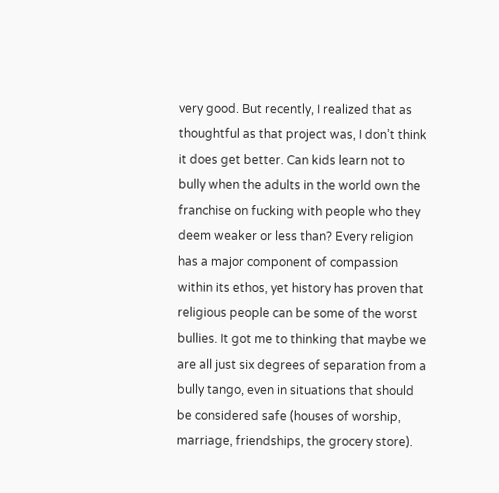very good. But recently, I realized that as thoughtful as that project was, I don’t think it does get better. Can kids learn not to bully when the adults in the world own the franchise on fucking with people who they deem weaker or less than? Every religion has a major component of compassion within its ethos, yet history has proven that religious people can be some of the worst bullies. It got me to thinking that maybe we are all just six degrees of separation from a bully tango, even in situations that should be considered safe (houses of worship, marriage, friendships, the grocery store).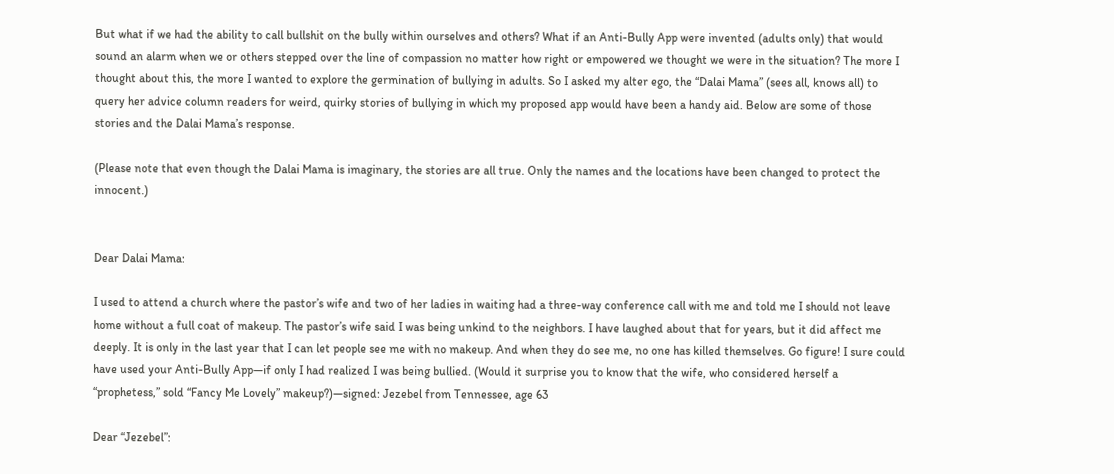But what if we had the ability to call bullshit on the bully within ourselves and others? What if an Anti-Bully App were invented (adults only) that would sound an alarm when we or others stepped over the line of compassion no matter how right or empowered we thought we were in the situation? The more I thought about this, the more I wanted to explore the germination of bullying in adults. So I asked my alter ego, the “Dalai Mama” (sees all, knows all) to query her advice column readers for weird, quirky stories of bullying in which my proposed app would have been a handy aid. Below are some of those stories and the Dalai Mama’s response.

(Please note that even though the Dalai Mama is imaginary, the stories are all true. Only the names and the locations have been changed to protect the innocent.)


Dear Dalai Mama:

I used to attend a church where the pastor’s wife and two of her ladies in waiting had a three-way conference call with me and told me I should not leave home without a full coat of makeup. The pastor’s wife said I was being unkind to the neighbors. I have laughed about that for years, but it did affect me deeply. It is only in the last year that I can let people see me with no makeup. And when they do see me, no one has killed themselves. Go figure! I sure could have used your Anti-Bully App—if only I had realized I was being bullied. (Would it surprise you to know that the wife, who considered herself a “prophetess,” sold “Fancy Me Lovely” makeup?)—signed: Jezebel from Tennessee, age 63

Dear “Jezebel”: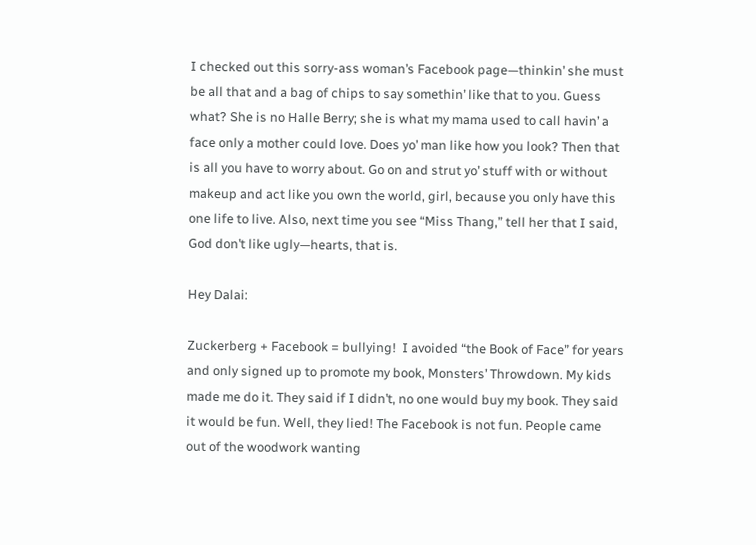I checked out this sorry-ass woman’s Facebook page—thinkin’ she must be all that and a bag of chips to say somethin’ like that to you. Guess what? She is no Halle Berry; she is what my mama used to call havin’ a face only a mother could love. Does yo’ man like how you look? Then that is all you have to worry about. Go on and strut yo’ stuff with or without makeup and act like you own the world, girl, because you only have this one life to live. Also, next time you see “Miss Thang,” tell her that I said, God don’t like ugly—hearts, that is.

Hey Dalai:

Zuckerberg + Facebook = bullying!  I avoided “the Book of Face” for years and only signed up to promote my book, Monsters’ Throwdown. My kids made me do it. They said if I didn’t, no one would buy my book. They said it would be fun. Well, they lied! The Facebook is not fun. People came out of the woodwork wanting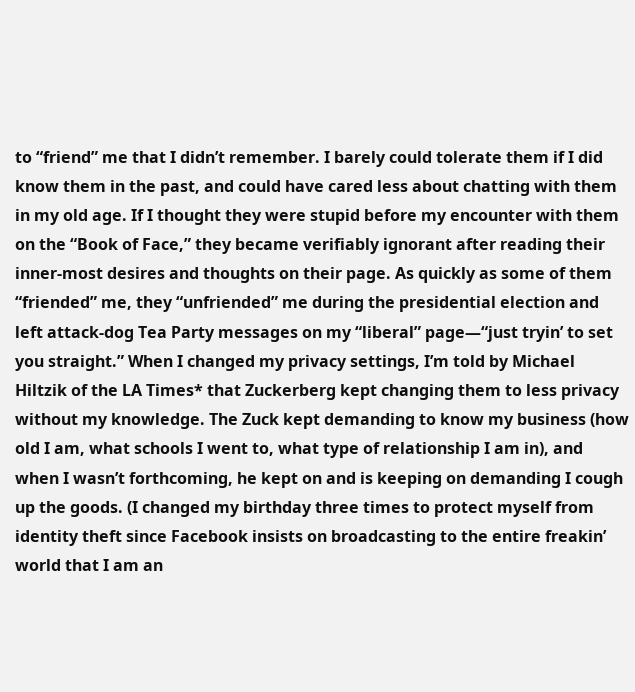to “friend” me that I didn’t remember. I barely could tolerate them if I did know them in the past, and could have cared less about chatting with them in my old age. If I thought they were stupid before my encounter with them on the “Book of Face,” they became verifiably ignorant after reading their inner-most desires and thoughts on their page. As quickly as some of them “friended” me, they “unfriended” me during the presidential election and left attack-dog Tea Party messages on my “liberal” page—“just tryin’ to set you straight.” When I changed my privacy settings, I’m told by Michael Hiltzik of the LA Times* that Zuckerberg kept changing them to less privacy without my knowledge. The Zuck kept demanding to know my business (how old I am, what schools I went to, what type of relationship I am in), and when I wasn’t forthcoming, he kept on and is keeping on demanding I cough up the goods. (I changed my birthday three times to protect myself from identity theft since Facebook insists on broadcasting to the entire freakin’ world that I am an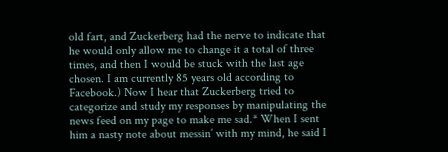old fart, and Zuckerberg had the nerve to indicate that he would only allow me to change it a total of three times, and then I would be stuck with the last age chosen. I am currently 85 years old according to Facebook.) Now I hear that Zuckerberg tried to categorize and study my responses by manipulating the news feed on my page to make me sad.* When I sent him a nasty note about messin’ with my mind, he said I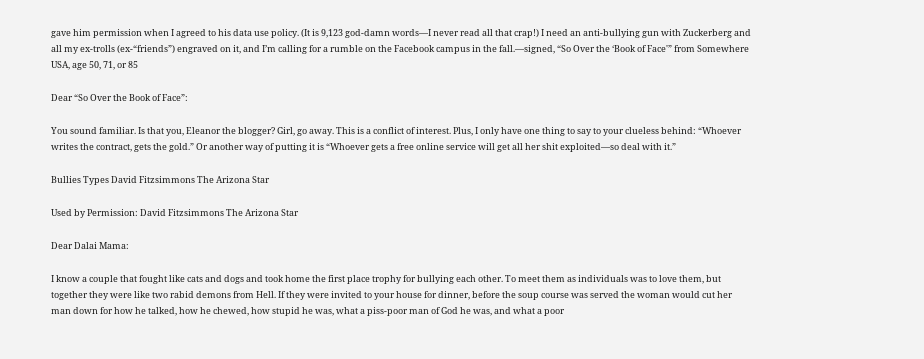gave him permission when I agreed to his data use policy. (It is 9,123 god-damn words—I never read all that crap!) I need an anti-bullying gun with Zuckerberg and all my ex-trolls (ex-“friends”) engraved on it, and I’m calling for a rumble on the Facebook campus in the fall.—signed, “So Over the ‘Book of Face'” from Somewhere USA, age 50, 71, or 85

Dear “So Over the Book of Face”:

You sound familiar. Is that you, Eleanor the blogger? Girl, go away. This is a conflict of interest. Plus, I only have one thing to say to your clueless behind: “Whoever writes the contract, gets the gold.” Or another way of putting it is “Whoever gets a free online service will get all her shit exploited—so deal with it.”

Bullies Types David Fitzsimmons The Arizona Star

Used by Permission: David Fitzsimmons The Arizona Star

Dear Dalai Mama:

I know a couple that fought like cats and dogs and took home the first place trophy for bullying each other. To meet them as individuals was to love them, but together they were like two rabid demons from Hell. If they were invited to your house for dinner, before the soup course was served the woman would cut her man down for how he talked, how he chewed, how stupid he was, what a piss-poor man of God he was, and what a poor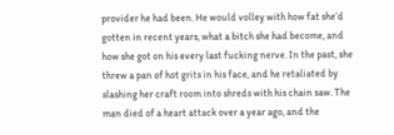provider he had been. He would volley with how fat she’d gotten in recent years, what a bitch she had become, and how she got on his every last fucking nerve. In the past, she threw a pan of hot grits in his face, and he retaliated by slashing her craft room into shreds with his chain saw. The man died of a heart attack over a year ago, and the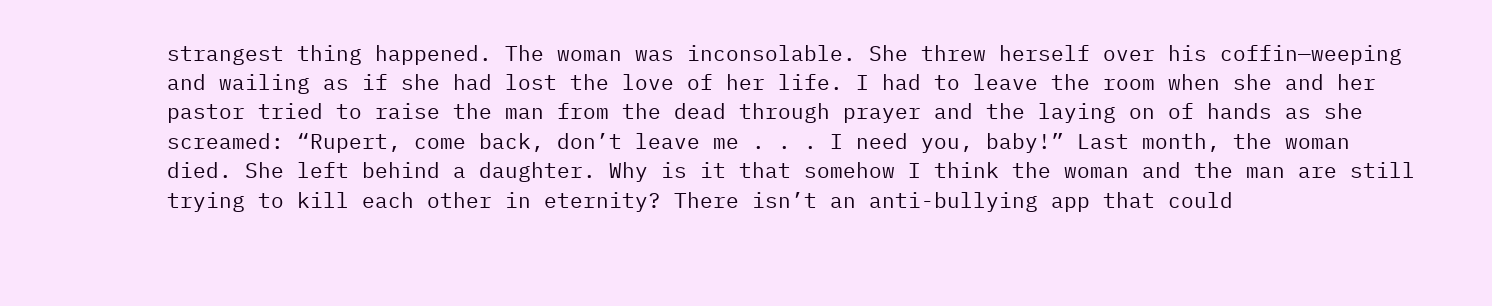strangest thing happened. The woman was inconsolable. She threw herself over his coffin—weeping and wailing as if she had lost the love of her life. I had to leave the room when she and her pastor tried to raise the man from the dead through prayer and the laying on of hands as she screamed: “Rupert, come back, don’t leave me . . . I need you, baby!” Last month, the woman died. She left behind a daughter. Why is it that somehow I think the woman and the man are still trying to kill each other in eternity? There isn’t an anti-bullying app that could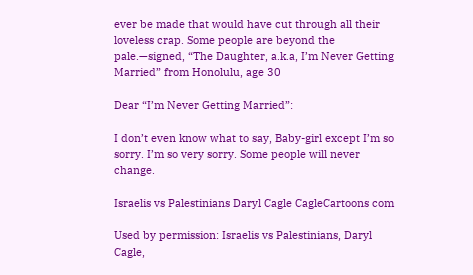ever be made that would have cut through all their loveless crap. Some people are beyond the pale.—signed, “The Daughter, a.k.a, I’m Never Getting Married” from Honolulu, age 30

Dear “I’m Never Getting Married”:

I don’t even know what to say, Baby-girl except I’m so sorry. I’m so very sorry. Some people will never change.

Israelis vs Palestinians Daryl Cagle CagleCartoons com

Used by permission: Israelis vs Palestinians, Daryl Cagle,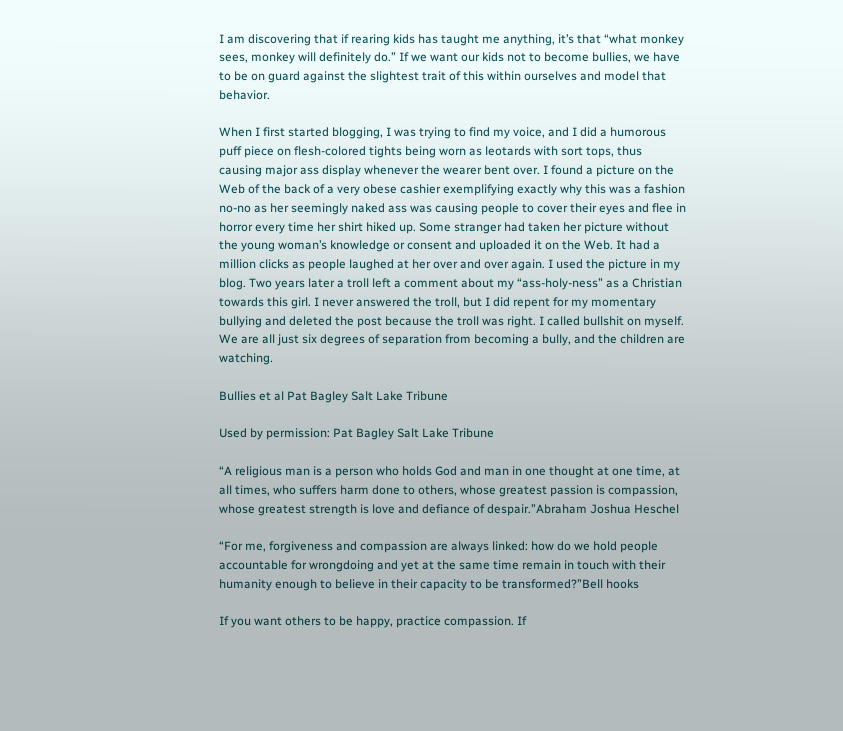I am discovering that if rearing kids has taught me anything, it’s that “what monkey sees, monkey will definitely do.” If we want our kids not to become bullies, we have to be on guard against the slightest trait of this within ourselves and model that behavior.

When I first started blogging, I was trying to find my voice, and I did a humorous puff piece on flesh-colored tights being worn as leotards with sort tops, thus causing major ass display whenever the wearer bent over. I found a picture on the Web of the back of a very obese cashier exemplifying exactly why this was a fashion no-no as her seemingly naked ass was causing people to cover their eyes and flee in horror every time her shirt hiked up. Some stranger had taken her picture without the young woman’s knowledge or consent and uploaded it on the Web. It had a million clicks as people laughed at her over and over again. I used the picture in my blog. Two years later a troll left a comment about my “ass-holy-ness” as a Christian towards this girl. I never answered the troll, but I did repent for my momentary bullying and deleted the post because the troll was right. I called bullshit on myself. We are all just six degrees of separation from becoming a bully, and the children are watching.

Bullies et al Pat Bagley Salt Lake Tribune

Used by permission: Pat Bagley Salt Lake Tribune

“A religious man is a person who holds God and man in one thought at one time, at all times, who suffers harm done to others, whose greatest passion is compassion, whose greatest strength is love and defiance of despair.”Abraham Joshua Heschel

“For me, forgiveness and compassion are always linked: how do we hold people accountable for wrongdoing and yet at the same time remain in touch with their humanity enough to believe in their capacity to be transformed?”Bell hooks

If you want others to be happy, practice compassion. If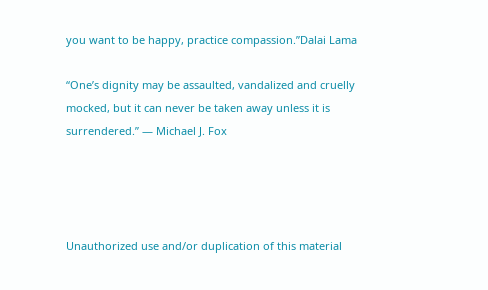you want to be happy, practice compassion.”Dalai Lama

“One’s dignity may be assaulted, vandalized and cruelly mocked, but it can never be taken away unless it is surrendered.” ― Michael J. Fox




Unauthorized use and/or duplication of this material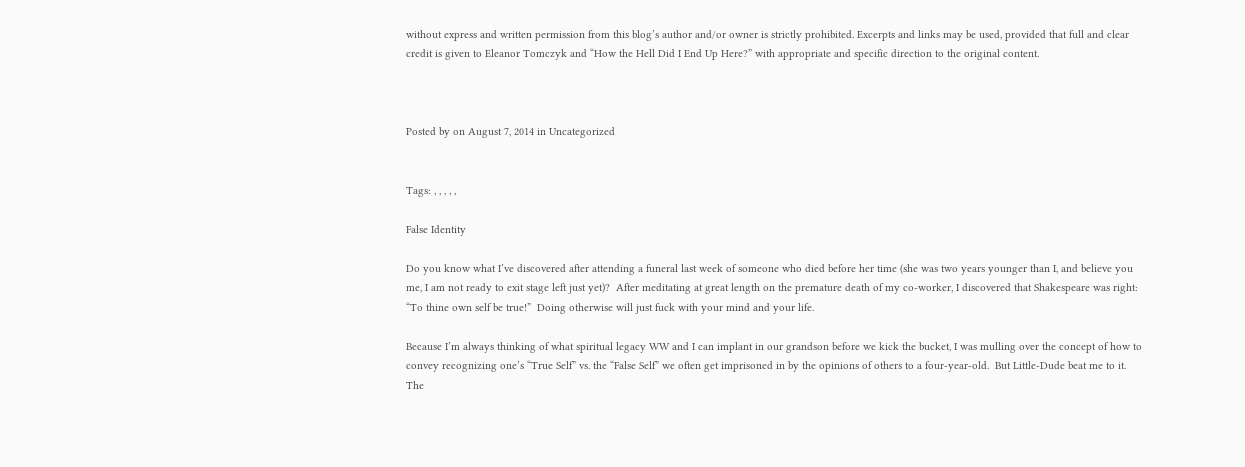without express and written permission from this blog’s author and/or owner is strictly prohibited. Excerpts and links may be used, provided that full and clear credit is given to Eleanor Tomczyk and “How the Hell Did I End Up Here?” with appropriate and specific direction to the original content.



Posted by on August 7, 2014 in Uncategorized


Tags: , , , , ,

False Identity

Do you know what I’ve discovered after attending a funeral last week of someone who died before her time (she was two years younger than I, and believe you me, I am not ready to exit stage left just yet)?  After meditating at great length on the premature death of my co-worker, I discovered that Shakespeare was right:  “To thine own self be true!”  Doing otherwise will just fuck with your mind and your life.

Because I’m always thinking of what spiritual legacy WW and I can implant in our grandson before we kick the bucket, I was mulling over the concept of how to convey recognizing one’s “True Self” vs. the “False Self” we often get imprisoned in by the opinions of others to a four-year-old.  But Little-Dude beat me to it. The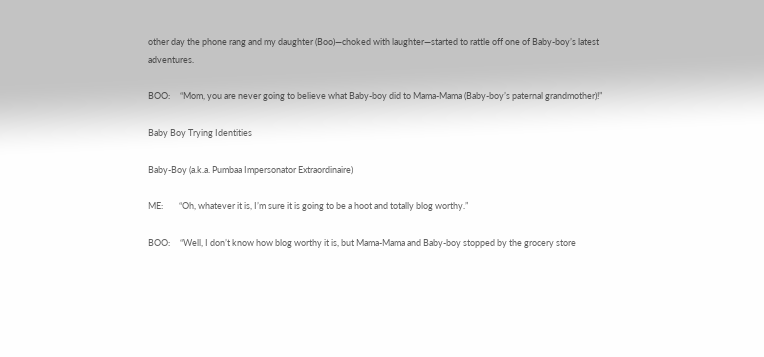other day the phone rang and my daughter (Boo)—choked with laughter—started to rattle off one of Baby-boy’s latest adventures.

BOO:     “Mom, you are never going to believe what Baby-boy did to Mama-Mama (Baby-boy’s paternal grandmother)!”

Baby Boy Trying Identities

Baby-Boy (a.k.a. Pumbaa Impersonator Extraordinaire)

ME:        “Oh, whatever it is, I’m sure it is going to be a hoot and totally blog worthy.”

BOO:     “Well, I don’t know how blog worthy it is, but Mama-Mama and Baby-boy stopped by the grocery store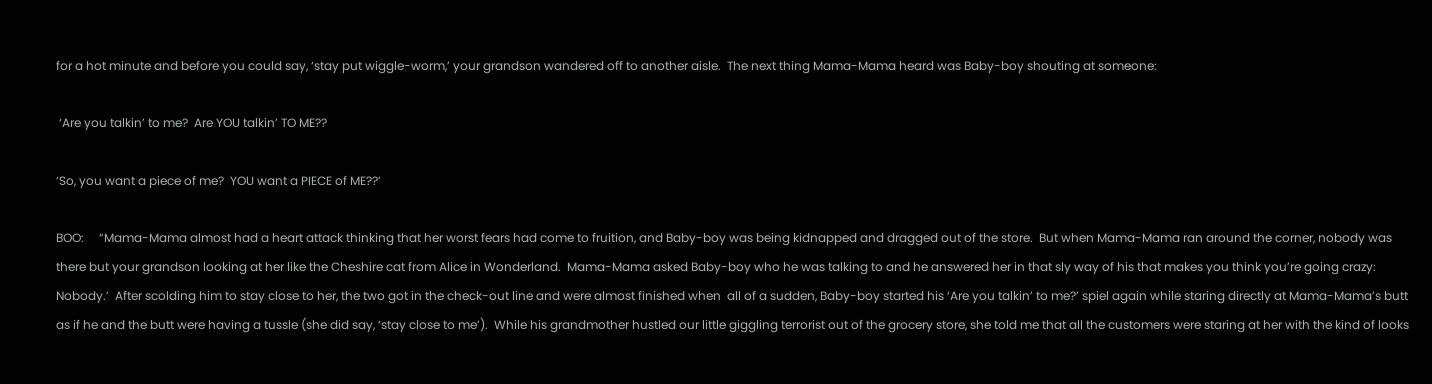for a hot minute and before you could say, ‘stay put wiggle-worm,’ your grandson wandered off to another aisle.  The next thing Mama-Mama heard was Baby-boy shouting at someone:

 ‘Are you talkin’ to me?  Are YOU talkin’ TO ME??

‘So, you want a piece of me?  YOU want a PIECE of ME??’

BOO:     “Mama-Mama almost had a heart attack thinking that her worst fears had come to fruition, and Baby-boy was being kidnapped and dragged out of the store.  But when Mama-Mama ran around the corner, nobody was there but your grandson looking at her like the Cheshire cat from Alice in Wonderland.  Mama-Mama asked Baby-boy who he was talking to and he answered her in that sly way of his that makes you think you’re going crazy:  Nobody.’  After scolding him to stay close to her, the two got in the check-out line and were almost finished when  all of a sudden, Baby-boy started his ‘Are you talkin’ to me?’ spiel again while staring directly at Mama-Mama’s butt as if he and the butt were having a tussle (she did say, ‘stay close to me’).  While his grandmother hustled our little giggling terrorist out of the grocery store, she told me that all the customers were staring at her with the kind of looks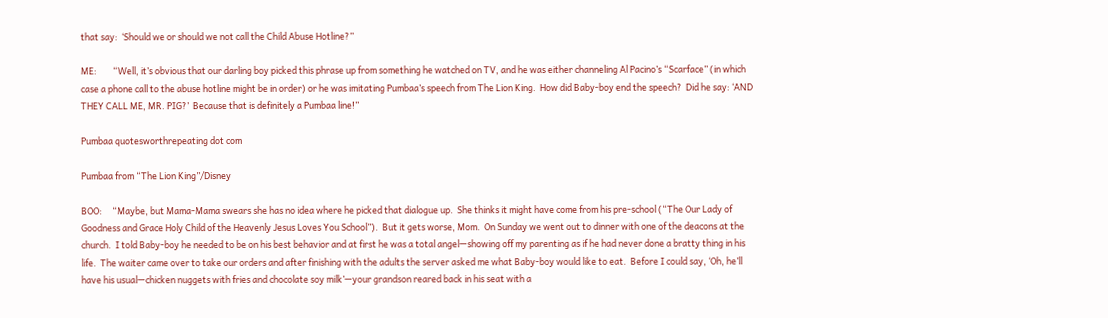that say:  ‘Should we or should we not call the Child Abuse Hotline?”

ME:        “Well, it’s obvious that our darling boy picked this phrase up from something he watched on TV, and he was either channeling Al Pacino’s “Scarface” (in which case a phone call to the abuse hotline might be in order) or he was imitating Pumbaa’s speech from The Lion King.  How did Baby-boy end the speech?  Did he say: ‘AND THEY CALL ME, MR. PIG?’  Because that is definitely a Pumbaa line!”

Pumbaa quotesworthrepeating dot com

Pumbaa from “The Lion King”/Disney

BOO:     “Maybe, but Mama-Mama swears she has no idea where he picked that dialogue up.  She thinks it might have come from his pre-school (“The Our Lady of Goodness and Grace Holy Child of the Heavenly Jesus Loves You School”).  But it gets worse, Mom.  On Sunday we went out to dinner with one of the deacons at the church.  I told Baby-boy he needed to be on his best behavior and at first he was a total angel—showing off my parenting as if he had never done a bratty thing in his life.  The waiter came over to take our orders and after finishing with the adults the server asked me what Baby-boy would like to eat.  Before I could say, ‘Oh, he’ll have his usual—chicken nuggets with fries and chocolate soy milk’—your grandson reared back in his seat with a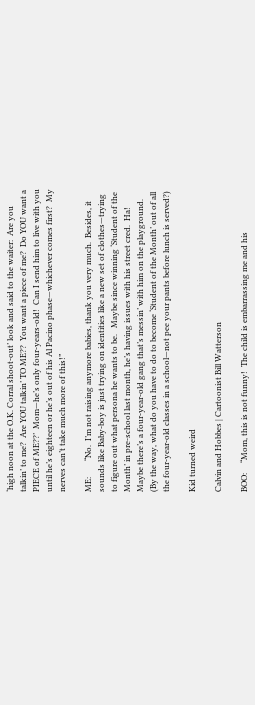‘high noon at the O.K. Corral shoot-out’ look and said to the waiter:  Are you talkin’ to me?  Are YOU talkin’ TO ME??  You want a piece of me?  Do YOU want a PIECE of ME??’  Mom—he’s only four-years-old!  Can I send him to live with you until he’s eighteen or he’s out of his Al Pacino phase—whichever comes first?  My nerves can’t take much more of this!”

ME:        “No.  I’m not raising anymore babies, thank you very much.  Besides, it sounds like Baby-boy is just trying on identities like a new set of clothes—trying to figure out what persona he wants to be.   Maybe since winning ‘Student of the Month’ in pre-school last month, he’s having issues with his street cred.  Ha!  Maybe there’s a four-year-old gang that’s messin’ with him on the playground.  (By the way, what do you have to do to become ‘Student of the Month’ out of all the four-year-old classes in a school—not pee your pants before lunch is served?)

Kid turned weird

Calvin and Hobbes | Cartoonist Bill Watterson

BOO:     “Mom, this is not funny!  The child is embarrassing me and his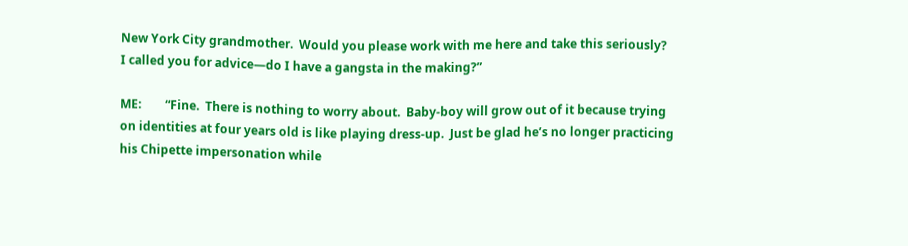New York City grandmother.  Would you please work with me here and take this seriously?  I called you for advice—do I have a gangsta in the making?”

ME:        “Fine.  There is nothing to worry about.  Baby-boy will grow out of it because trying on identities at four years old is like playing dress-up.  Just be glad he’s no longer practicing his Chipette impersonation while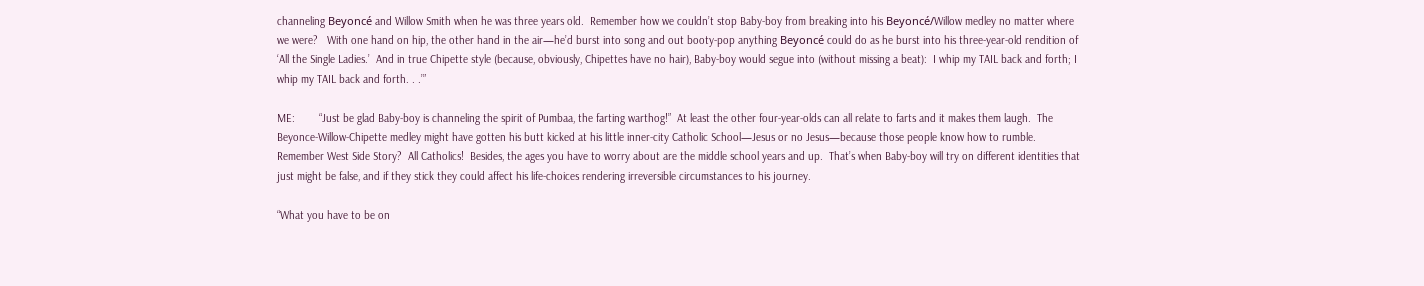channeling Beyoncé and Willow Smith when he was three years old.  Remember how we couldn’t stop Baby-boy from breaking into his Beyoncé/Willow medley no matter where we were?   With one hand on hip, the other hand in the air—he’d burst into song and out booty-pop anything Beyoncé could do as he burst into his three-year-old rendition of ‘All the Single Ladies.’  And in true Chipette style (because, obviously, Chipettes have no hair), Baby-boy would segue into (without missing a beat):  I whip my TAIL back and forth; I whip my TAIL back and forth. . .’”

ME:        “Just be glad Baby-boy is channeling the spirit of Pumbaa, the farting warthog!”  At least the other four-year-olds can all relate to farts and it makes them laugh.  The Beyonce-Willow-Chipette medley might have gotten his butt kicked at his little inner-city Catholic School—Jesus or no Jesus—because those people know how to rumble.  Remember West Side Story?  All Catholics!  Besides, the ages you have to worry about are the middle school years and up.  That’s when Baby-boy will try on different identities that just might be false, and if they stick they could affect his life-choices rendering irreversible circumstances to his journey.

“What you have to be on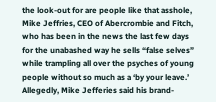the look-out for are people like that asshole, Mike Jeffries, CEO of Abercrombie and Fitch, who has been in the news the last few days for the unabashed way he sells “false selves” while trampling all over the psyches of young people without so much as a ‘by your leave.’    Allegedly, Mike Jefferies said his brand-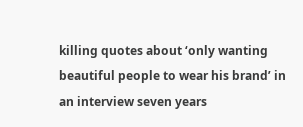killing quotes about ‘only wanting beautiful people to wear his brand’ in an interview seven years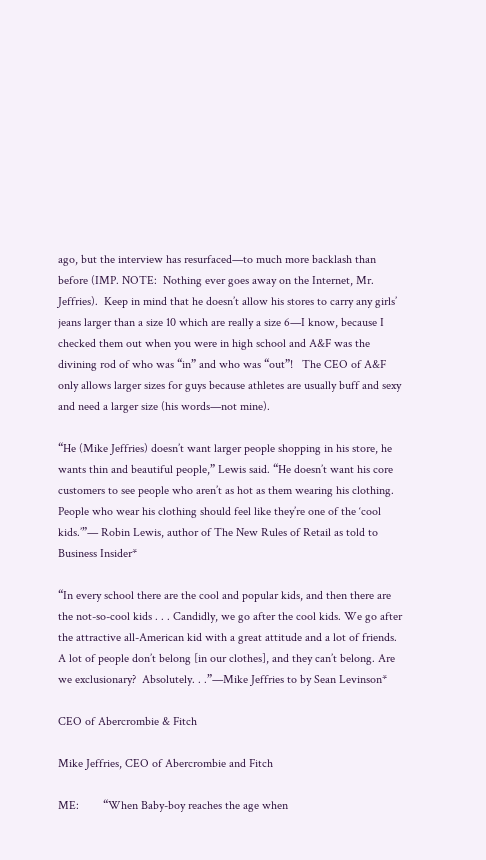ago, but the interview has resurfaced—to much more backlash than before (IMP. NOTE:  Nothing ever goes away on the Internet, Mr. Jeffries).  Keep in mind that he doesn’t allow his stores to carry any girls’ jeans larger than a size 10 which are really a size 6—I know, because I checked them out when you were in high school and A&F was the divining rod of who was “in” and who was “out”!   The CEO of A&F only allows larger sizes for guys because athletes are usually buff and sexy and need a larger size (his words—not mine).

“He (Mike Jeffries) doesn’t want larger people shopping in his store, he wants thin and beautiful people,” Lewis said. “He doesn’t want his core customers to see people who aren’t as hot as them wearing his clothing. People who wear his clothing should feel like they’re one of the ‘cool kids.’”— Robin Lewis, author of The New Rules of Retail as told to Business Insider*

“In every school there are the cool and popular kids, and then there are the not-so-cool kids . . . Candidly, we go after the cool kids. We go after the attractive all-American kid with a great attitude and a lot of friends.  A lot of people don’t belong [in our clothes], and they can’t belong. Are we exclusionary?  Absolutely. . .”—Mike Jeffries to by Sean Levinson*

CEO of Abercrombie & Fitch

Mike Jeffries, CEO of Abercrombie and Fitch

ME:        “When Baby-boy reaches the age when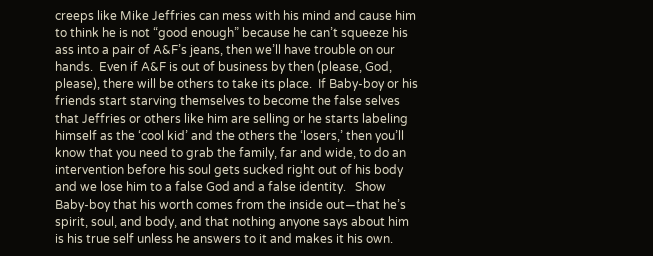creeps like Mike Jeffries can mess with his mind and cause him to think he is not “good enough” because he can’t squeeze his ass into a pair of A&F’s jeans, then we’ll have trouble on our hands.  Even if A&F is out of business by then (please, God, please), there will be others to take its place.  If Baby-boy or his friends start starving themselves to become the false selves that Jeffries or others like him are selling or he starts labeling himself as the ‘cool kid’ and the others the ‘losers,’ then you’ll know that you need to grab the family, far and wide, to do an intervention before his soul gets sucked right out of his body and we lose him to a false God and a false identity.   Show Baby-boy that his worth comes from the inside out—that he’s spirit, soul, and body, and that nothing anyone says about him is his true self unless he answers to it and makes it his own.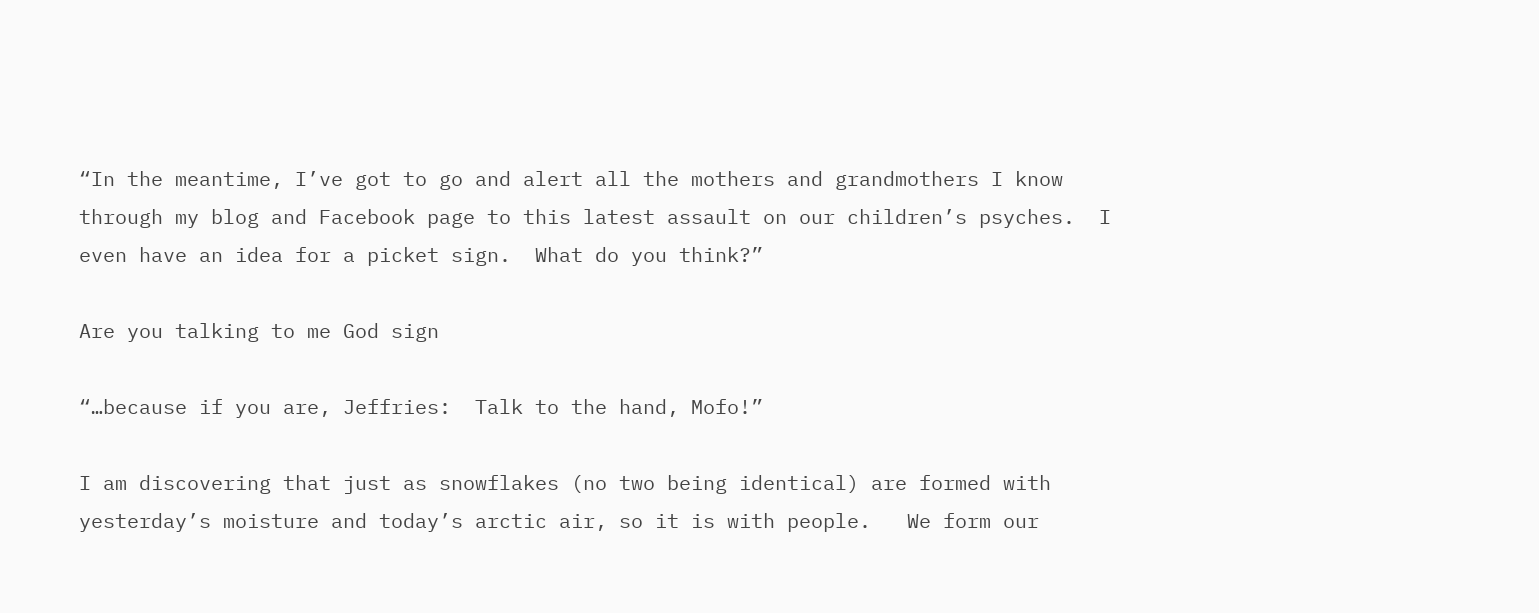“In the meantime, I’ve got to go and alert all the mothers and grandmothers I know through my blog and Facebook page to this latest assault on our children’s psyches.  I even have an idea for a picket sign.  What do you think?”

Are you talking to me God sign

“…because if you are, Jeffries:  Talk to the hand, Mofo!”

I am discovering that just as snowflakes (no two being identical) are formed with yesterday’s moisture and today’s arctic air, so it is with people.   We form our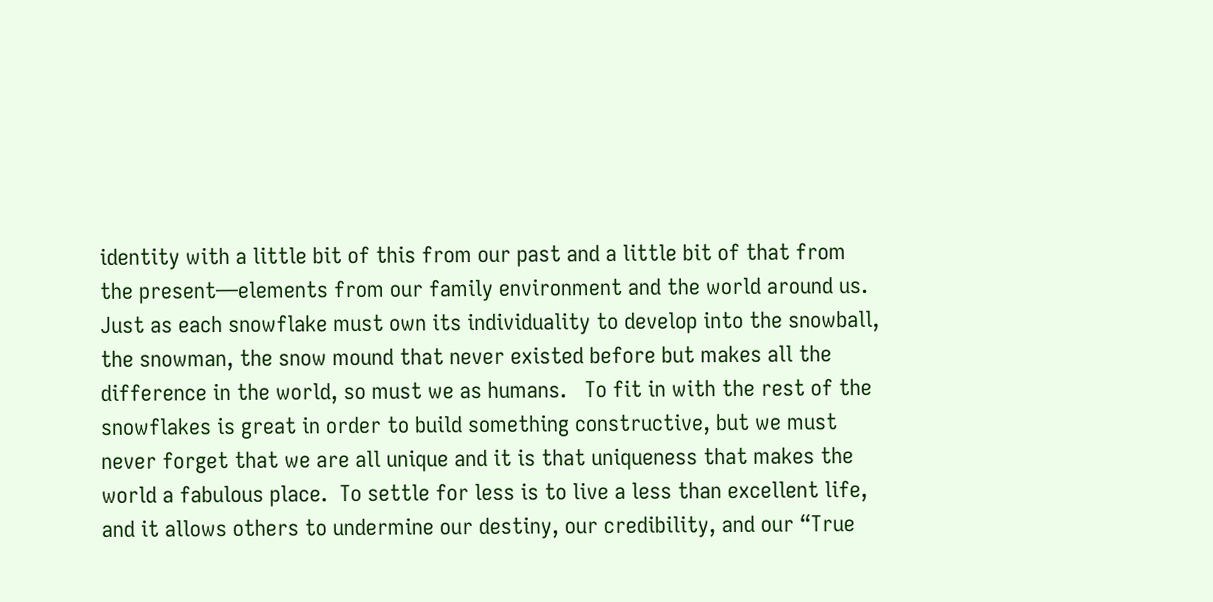identity with a little bit of this from our past and a little bit of that from the present—elements from our family environment and the world around us.  Just as each snowflake must own its individuality to develop into the snowball, the snowman, the snow mound that never existed before but makes all the difference in the world, so must we as humans.   To fit in with the rest of the snowflakes is great in order to build something constructive, but we must never forget that we are all unique and it is that uniqueness that makes the world a fabulous place.  To settle for less is to live a less than excellent life, and it allows others to undermine our destiny, our credibility, and our “True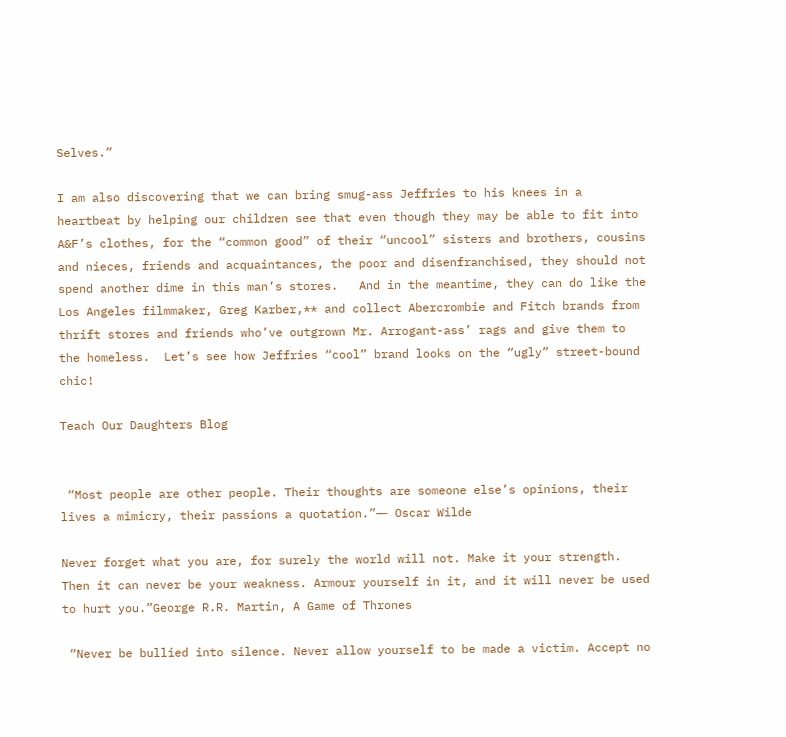Selves.”

I am also discovering that we can bring smug-ass Jeffries to his knees in a heartbeat by helping our children see that even though they may be able to fit into A&F’s clothes, for the “common good” of their “uncool” sisters and brothers, cousins and nieces, friends and acquaintances, the poor and disenfranchised, they should not spend another dime in this man’s stores.   And in the meantime, they can do like the Los Angeles filmmaker, Greg Karber,** and collect Abercrombie and Fitch brands from thrift stores and friends who’ve outgrown Mr. Arrogant-ass’ rags and give them to the homeless.  Let’s see how Jeffries “cool” brand looks on the “ugly” street-bound chic!

Teach Our Daughters Blog


 “Most people are other people. Their thoughts are someone else’s opinions, their lives a mimicry, their passions a quotation.”― Oscar Wilde

Never forget what you are, for surely the world will not. Make it your strength. Then it can never be your weakness. Armour yourself in it, and it will never be used to hurt you.”George R.R. Martin, A Game of Thrones

 “Never be bullied into silence. Never allow yourself to be made a victim. Accept no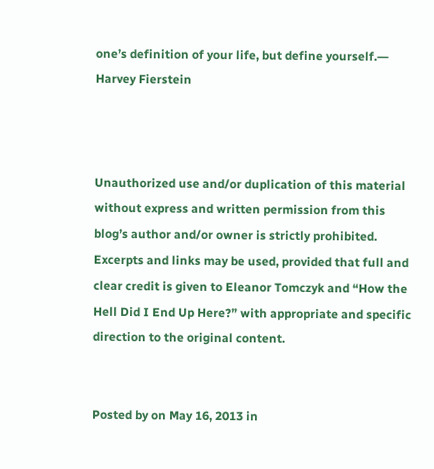one’s definition of your life, but define yourself.― Harvey Fierstein



Unauthorized use and/or duplication of this material without express and written permission from this blog’s author and/or owner is strictly prohibited. Excerpts and links may be used, provided that full and clear credit is given to Eleanor Tomczyk and “How the Hell Did I End Up Here?” with appropriate and specific direction to the original content.


Posted by on May 16, 2013 in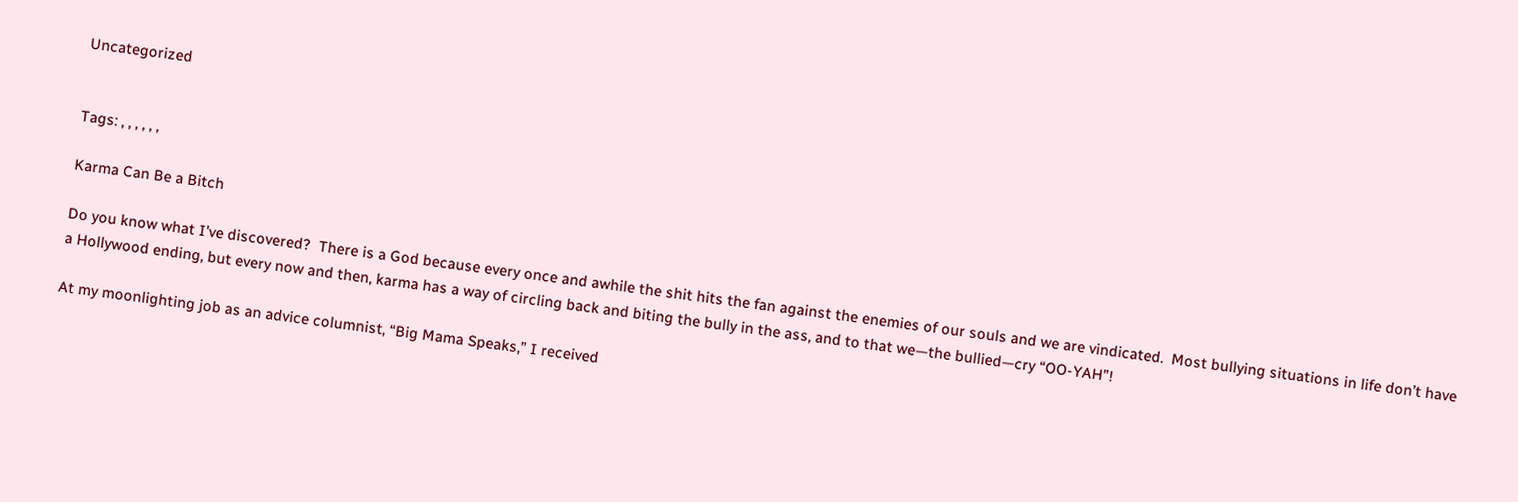Uncategorized


Tags: , , , , , ,

Karma Can Be a Bitch

Do you know what I’ve discovered?  There is a God because every once and awhile the shit hits the fan against the enemies of our souls and we are vindicated.  Most bullying situations in life don’t have a Hollywood ending, but every now and then, karma has a way of circling back and biting the bully in the ass, and to that we—the bullied—cry “OO-YAH”!

At my moonlighting job as an advice columnist, “Big Mama Speaks,” I received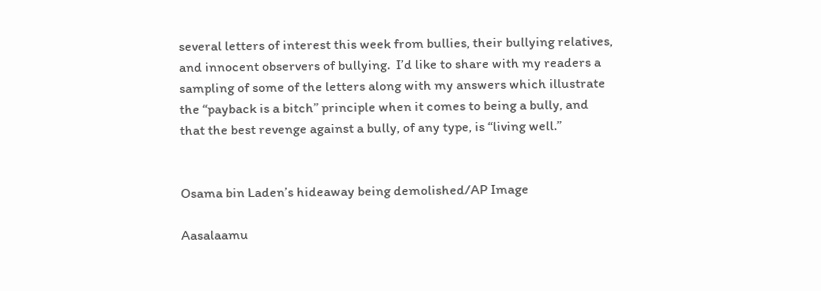several letters of interest this week from bullies, their bullying relatives, and innocent observers of bullying.  I’d like to share with my readers a sampling of some of the letters along with my answers which illustrate the “payback is a bitch” principle when it comes to being a bully, and that the best revenge against a bully, of any type, is “living well.”


Osama bin Laden’s hideaway being demolished/AP Image

Aasalaamu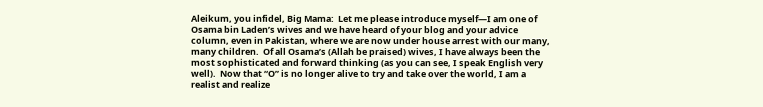Aleikum, you infidel, Big Mama:  Let me please introduce myself—I am one of Osama bin Laden’s wives and we have heard of your blog and your advice column, even in Pakistan, where we are now under house arrest with our many, many children.  Of all Osama’s (Allah be praised) wives, I have always been the most sophisticated and forward thinking (as you can see, I speak English very well).  Now that “O” is no longer alive to try and take over the world, I am a realist and realize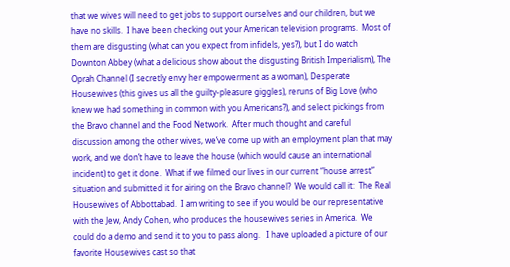that we wives will need to get jobs to support ourselves and our children, but we have no skills.  I have been checking out your American television programs.  Most of them are disgusting (what can you expect from infidels, yes?), but I do watch Downton Abbey (what a delicious show about the disgusting British Imperialism), The Oprah Channel (I secretly envy her empowerment as a woman), Desperate Housewives (this gives us all the guilty-pleasure giggles), reruns of Big Love (who knew we had something in common with you Americans?), and select pickings from the Bravo channel and the Food Network.  After much thought and careful discussion among the other wives, we’ve come up with an employment plan that may work, and we don’t have to leave the house (which would cause an international incident) to get it done.  What if we filmed our lives in our current “house arrest” situation and submitted it for airing on the Bravo channel?  We would call it:  The Real Housewives of Abbottabad.  I am writing to see if you would be our representative with the Jew, Andy Cohen, who produces the housewives series in America.  We could do a demo and send it to you to pass along.   I have uploaded a picture of our favorite Housewives cast so that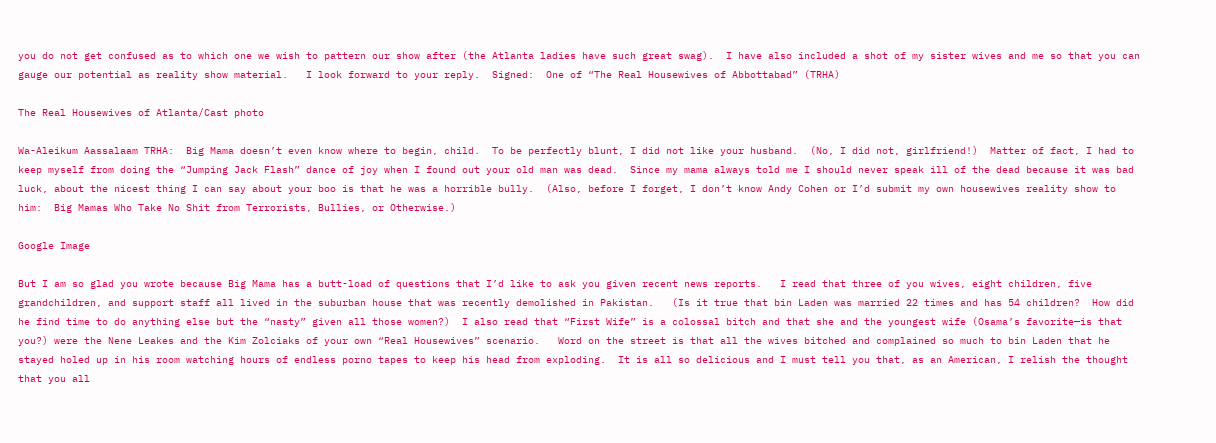you do not get confused as to which one we wish to pattern our show after (the Atlanta ladies have such great swag).  I have also included a shot of my sister wives and me so that you can gauge our potential as reality show material.   I look forward to your reply.  Signed:  One of “The Real Housewives of Abbottabad” (TRHA)

The Real Housewives of Atlanta/Cast photo

Wa-Aleikum Aassalaam TRHA:  Big Mama doesn’t even know where to begin, child.  To be perfectly blunt, I did not like your husband.  (No, I did not, girlfriend!)  Matter of fact, I had to keep myself from doing the “Jumping Jack Flash” dance of joy when I found out your old man was dead.  Since my mama always told me I should never speak ill of the dead because it was bad luck, about the nicest thing I can say about your boo is that he was a horrible bully.  (Also, before I forget, I don’t know Andy Cohen or I’d submit my own housewives reality show to him:  Big Mamas Who Take No Shit from Terrorists, Bullies, or Otherwise.)

Google Image

But I am so glad you wrote because Big Mama has a butt-load of questions that I’d like to ask you given recent news reports.   I read that three of you wives, eight children, five grandchildren, and support staff all lived in the suburban house that was recently demolished in Pakistan.   (Is it true that bin Laden was married 22 times and has 54 children?  How did he find time to do anything else but the “nasty” given all those women?)  I also read that “First Wife” is a colossal bitch and that she and the youngest wife (Osama’s favorite—is that you?) were the Nene Leakes and the Kim Zolciaks of your own “Real Housewives” scenario.   Word on the street is that all the wives bitched and complained so much to bin Laden that he stayed holed up in his room watching hours of endless porno tapes to keep his head from exploding.  It is all so delicious and I must tell you that, as an American, I relish the thought that you all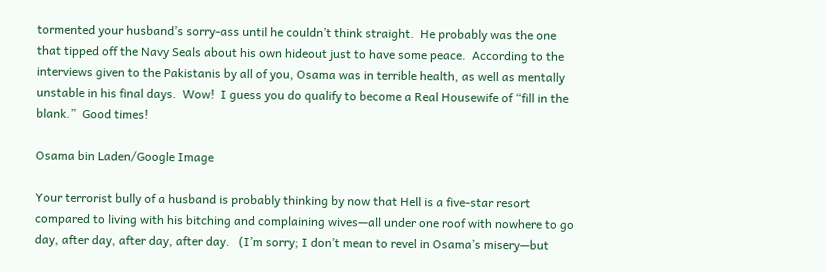tormented your husband’s sorry-ass until he couldn’t think straight.  He probably was the one that tipped off the Navy Seals about his own hideout just to have some peace.  According to the interviews given to the Pakistanis by all of you, Osama was in terrible health, as well as mentally unstable in his final days.  Wow!  I guess you do qualify to become a Real Housewife of “fill in the blank.”  Good times!

Osama bin Laden/Google Image

Your terrorist bully of a husband is probably thinking by now that Hell is a five-star resort compared to living with his bitching and complaining wives—all under one roof with nowhere to go day, after day, after day, after day.   (I’m sorry; I don’t mean to revel in Osama’s misery—but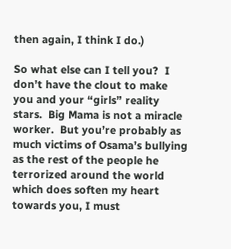then again, I think I do.)

So what else can I tell you?  I don’t have the clout to make you and your “girls” reality stars.  Big Mama is not a miracle worker.  But you’re probably as much victims of Osama’s bullying as the rest of the people he terrorized around the world which does soften my heart towards you, I must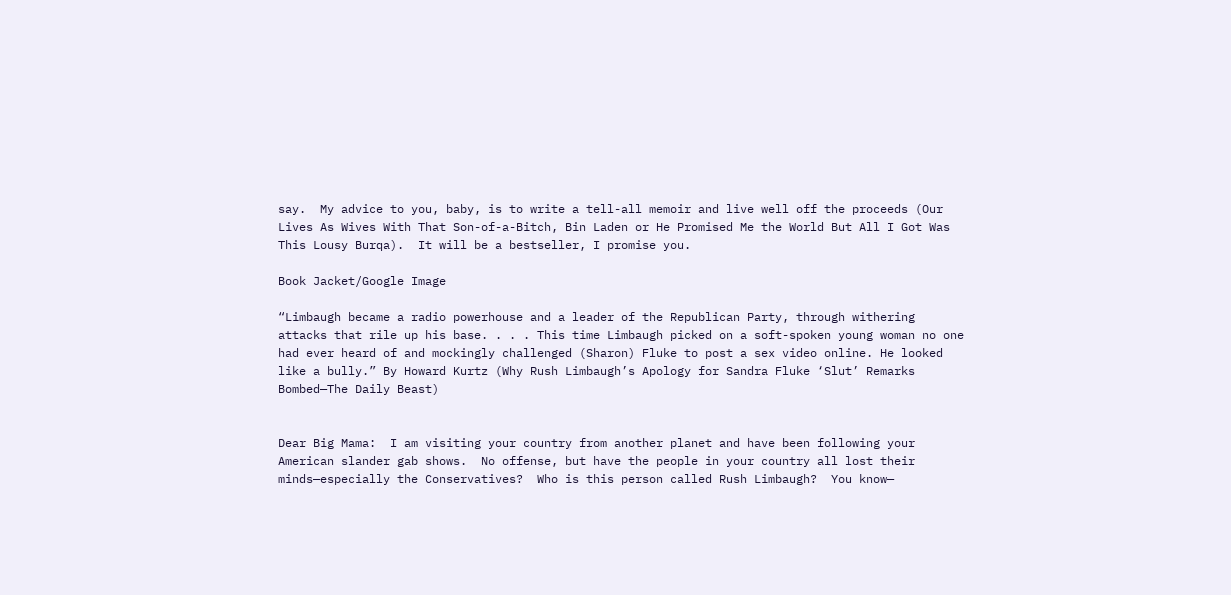say.  My advice to you, baby, is to write a tell-all memoir and live well off the proceeds (Our Lives As Wives With That Son-of-a-Bitch, Bin Laden or He Promised Me the World But All I Got Was This Lousy Burqa).  It will be a bestseller, I promise you.

Book Jacket/Google Image

“Limbaugh became a radio powerhouse and a leader of the Republican Party, through withering attacks that rile up his base. . . . This time Limbaugh picked on a soft-spoken young woman no one had ever heard of and mockingly challenged (Sharon) Fluke to post a sex video online. He looked like a bully.” By Howard Kurtz (Why Rush Limbaugh’s Apology for Sandra Fluke ‘Slut’ Remarks Bombed—The Daily Beast)


Dear Big Mama:  I am visiting your country from another planet and have been following your American slander gab shows.  No offense, but have the people in your country all lost their minds—especially the Conservatives?  Who is this person called Rush Limbaugh?  You know—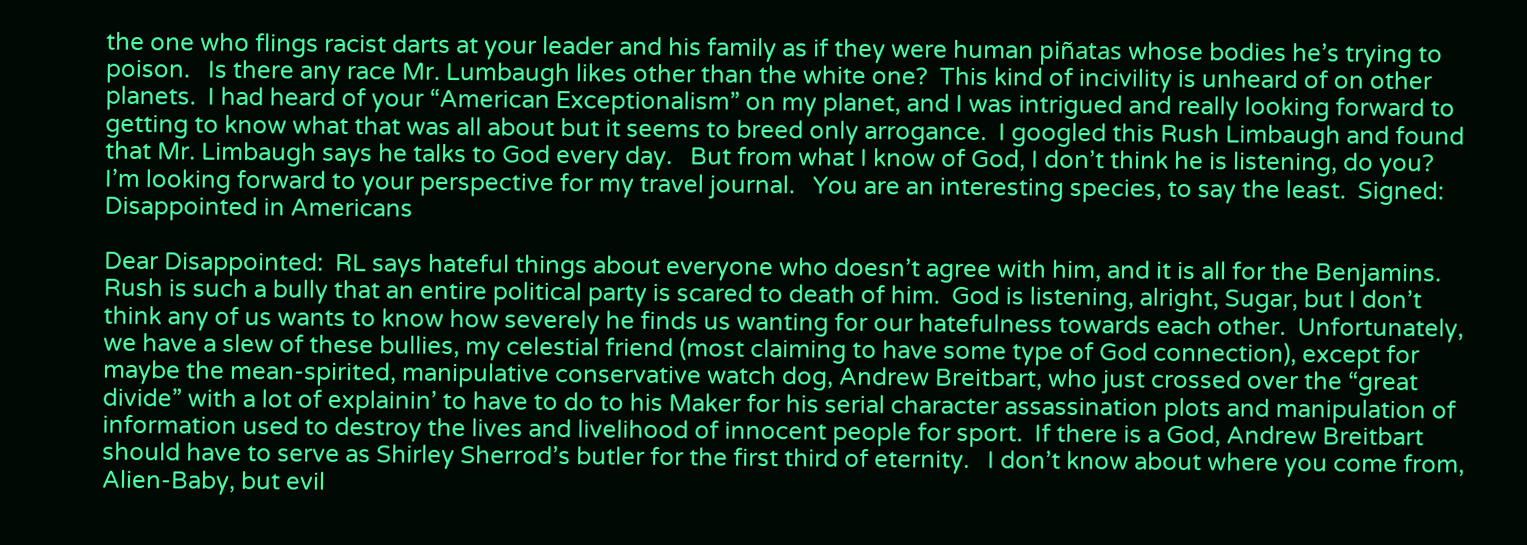the one who flings racist darts at your leader and his family as if they were human piñatas whose bodies he’s trying to poison.   Is there any race Mr. Lumbaugh likes other than the white one?  This kind of incivility is unheard of on other planets.  I had heard of your “American Exceptionalism” on my planet, and I was intrigued and really looking forward to getting to know what that was all about but it seems to breed only arrogance.  I googled this Rush Limbaugh and found that Mr. Limbaugh says he talks to God every day.   But from what I know of God, I don’t think he is listening, do you?   I’m looking forward to your perspective for my travel journal.   You are an interesting species, to say the least.  Signed:  Disappointed in Americans

Dear Disappointed:  RL says hateful things about everyone who doesn’t agree with him, and it is all for the Benjamins.  Rush is such a bully that an entire political party is scared to death of him.  God is listening, alright, Sugar, but I don’t think any of us wants to know how severely he finds us wanting for our hatefulness towards each other.  Unfortunately, we have a slew of these bullies, my celestial friend (most claiming to have some type of God connection), except for maybe the mean-spirited, manipulative conservative watch dog, Andrew Breitbart, who just crossed over the “great divide” with a lot of explainin’ to have to do to his Maker for his serial character assassination plots and manipulation of information used to destroy the lives and livelihood of innocent people for sport.  If there is a God, Andrew Breitbart should have to serve as Shirley Sherrod’s butler for the first third of eternity.   I don’t know about where you come from, Alien-Baby, but evil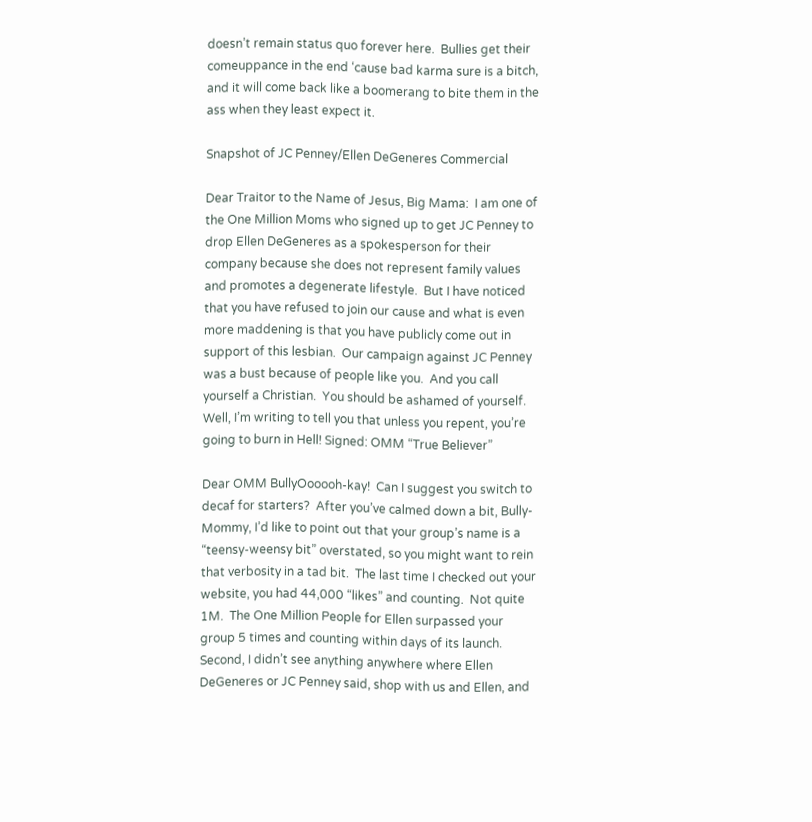doesn’t remain status quo forever here.  Bullies get their comeuppance in the end ‘cause bad karma sure is a bitch, and it will come back like a boomerang to bite them in the ass when they least expect it.

Snapshot of JC Penney/Ellen DeGeneres Commercial

Dear Traitor to the Name of Jesus, Big Mama:  I am one of the One Million Moms who signed up to get JC Penney to drop Ellen DeGeneres as a spokesperson for their company because she does not represent family values and promotes a degenerate lifestyle.  But I have noticed that you have refused to join our cause and what is even more maddening is that you have publicly come out in support of this lesbian.  Our campaign against JC Penney was a bust because of people like you.  And you call yourself a Christian.  You should be ashamed of yourself.  Well, I’m writing to tell you that unless you repent, you’re going to burn in Hell! Signed: OMM “True Believer”

Dear OMM BullyOooooh-kay!  Can I suggest you switch to decaf for starters?  After you’ve calmed down a bit, Bully-Mommy, I’d like to point out that your group’s name is a “teensy-weensy bit” overstated, so you might want to rein that verbosity in a tad bit.  The last time I checked out your website, you had 44,000 “likes” and counting.  Not quite 1M.  The One Million People for Ellen surpassed your group 5 times and counting within days of its launch.  Second, I didn’t see anything anywhere where Ellen DeGeneres or JC Penney said, shop with us and Ellen, and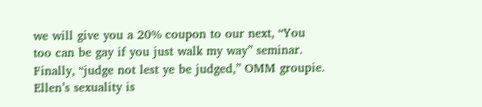we will give you a 20% coupon to our next, “You too can be gay if you just walk my way” seminar.   Finally, “judge not lest ye be judged,” OMM groupie.  Ellen’s sexuality is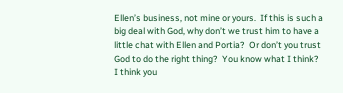Ellen’s business, not mine or yours.  If this is such a big deal with God, why don’t we trust him to have a little chat with Ellen and Portia?  Or don’t you trust God to do the right thing?  You know what I think?   I think you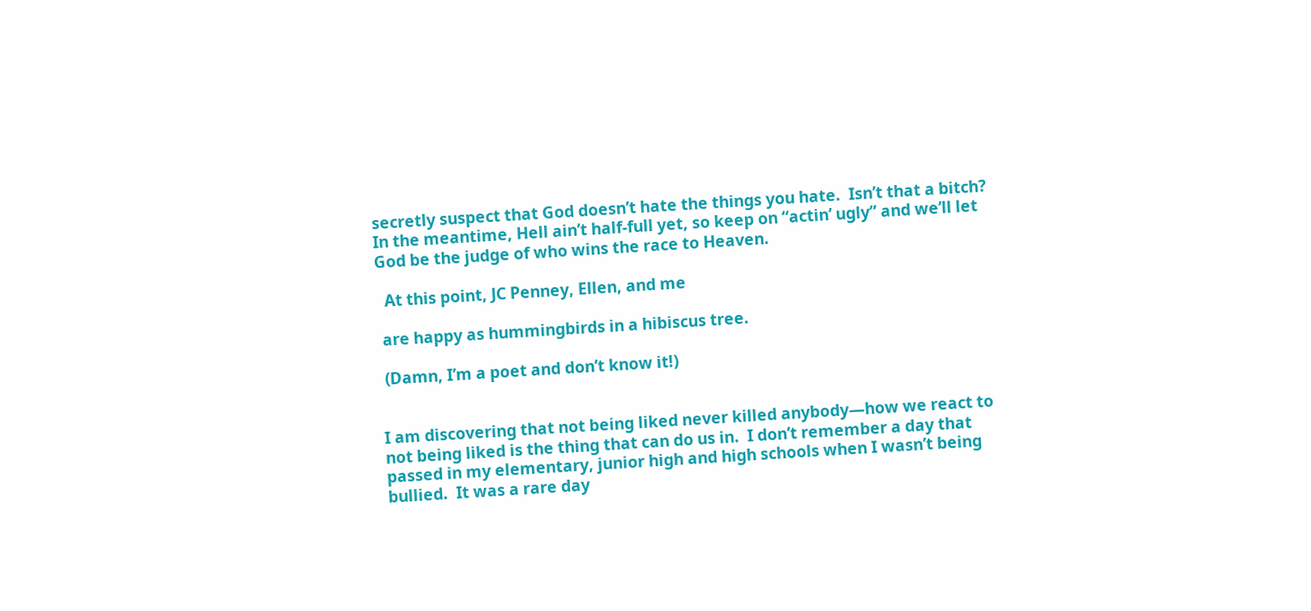secretly suspect that God doesn’t hate the things you hate.  Isn’t that a bitch?  In the meantime, Hell ain’t half-full yet, so keep on “actin’ ugly” and we’ll let God be the judge of who wins the race to Heaven.

  At this point, JC Penney, Ellen, and me

 are happy as hummingbirds in a hibiscus tree.

 (Damn, I’m a poet and don’t know it!)


I am discovering that not being liked never killed anybody—how we react to not being liked is the thing that can do us in.  I don’t remember a day that passed in my elementary, junior high and high schools when I wasn’t being bullied.  It was a rare day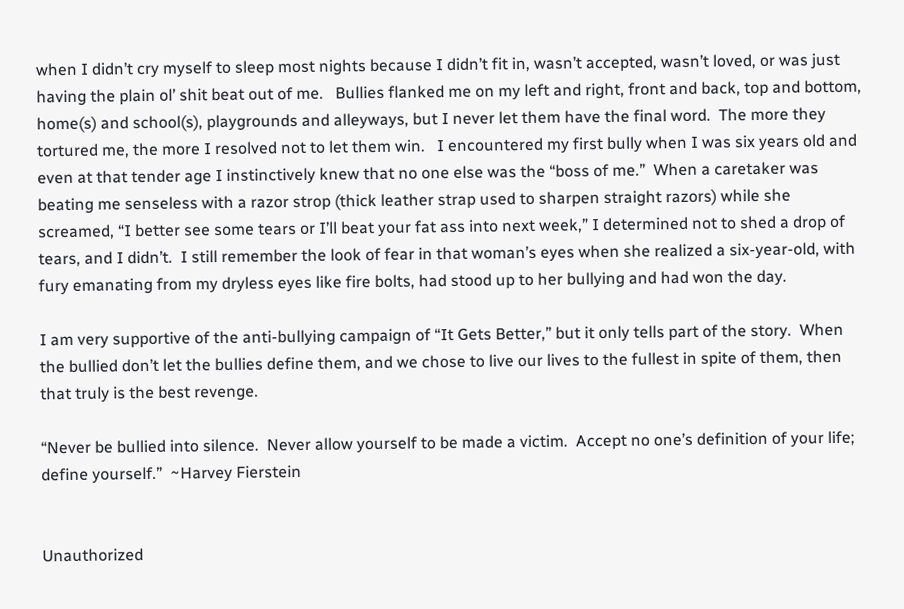when I didn’t cry myself to sleep most nights because I didn’t fit in, wasn’t accepted, wasn’t loved, or was just having the plain ol’ shit beat out of me.   Bullies flanked me on my left and right, front and back, top and bottom, home(s) and school(s), playgrounds and alleyways, but I never let them have the final word.  The more they tortured me, the more I resolved not to let them win.   I encountered my first bully when I was six years old and even at that tender age I instinctively knew that no one else was the “boss of me.”  When a caretaker was beating me senseless with a razor strop (thick leather strap used to sharpen straight razors) while she screamed, “I better see some tears or I’ll beat your fat ass into next week,” I determined not to shed a drop of tears, and I didn’t.  I still remember the look of fear in that woman’s eyes when she realized a six-year-old, with fury emanating from my dryless eyes like fire bolts, had stood up to her bullying and had won the day.

I am very supportive of the anti-bullying campaign of “It Gets Better,” but it only tells part of the story.  When the bullied don’t let the bullies define them, and we chose to live our lives to the fullest in spite of them, then that truly is the best revenge.

“Never be bullied into silence.  Never allow yourself to be made a victim.  Accept no one’s definition of your life; define yourself.”  ~Harvey Fierstein


Unauthorized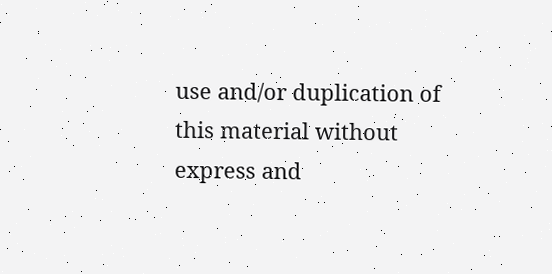use and/or duplication of this material without express and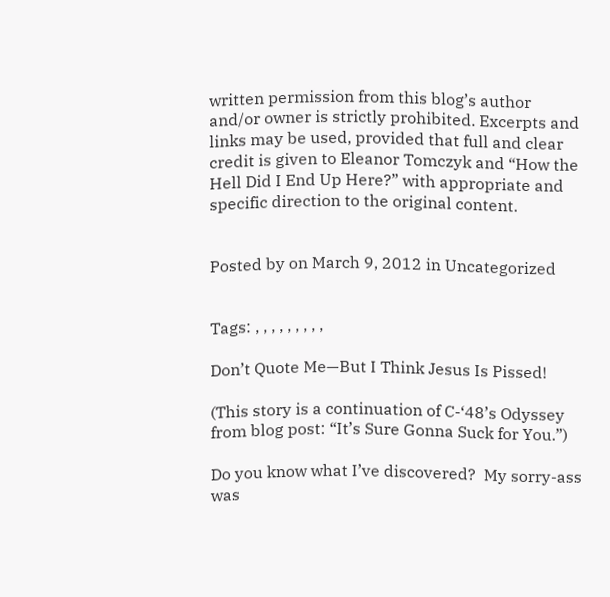written permission from this blog’s author and/or owner is strictly prohibited. Excerpts and links may be used, provided that full and clear credit is given to Eleanor Tomczyk and “How the Hell Did I End Up Here?” with appropriate and specific direction to the original content.


Posted by on March 9, 2012 in Uncategorized


Tags: , , , , , , , , ,

Don’t Quote Me—But I Think Jesus Is Pissed!

(This story is a continuation of C-‘48’s Odyssey from blog post: “It’s Sure Gonna Suck for You.”)

Do you know what I’ve discovered?  My sorry-ass was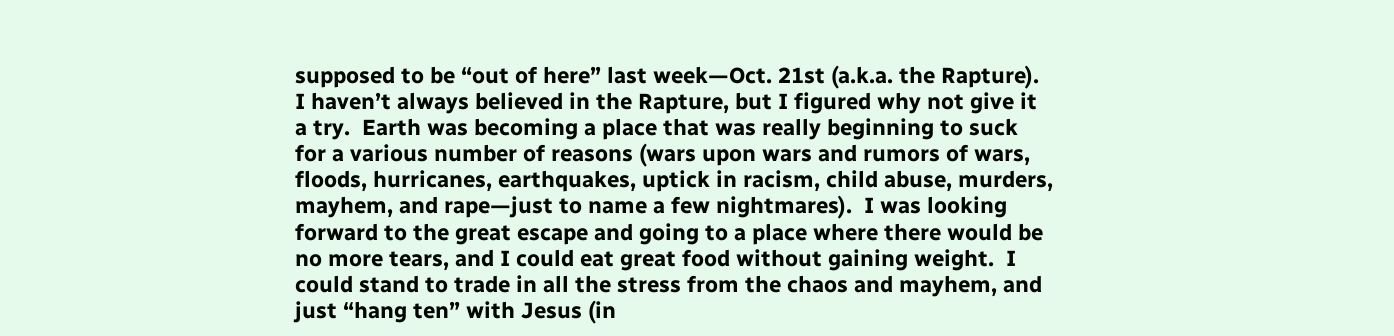supposed to be “out of here” last week—Oct. 21st (a.k.a. the Rapture).  I haven’t always believed in the Rapture, but I figured why not give it a try.  Earth was becoming a place that was really beginning to suck for a various number of reasons (wars upon wars and rumors of wars, floods, hurricanes, earthquakes, uptick in racism, child abuse, murders, mayhem, and rape—just to name a few nightmares).  I was looking forward to the great escape and going to a place where there would be no more tears, and I could eat great food without gaining weight.  I could stand to trade in all the stress from the chaos and mayhem, and just “hang ten” with Jesus (in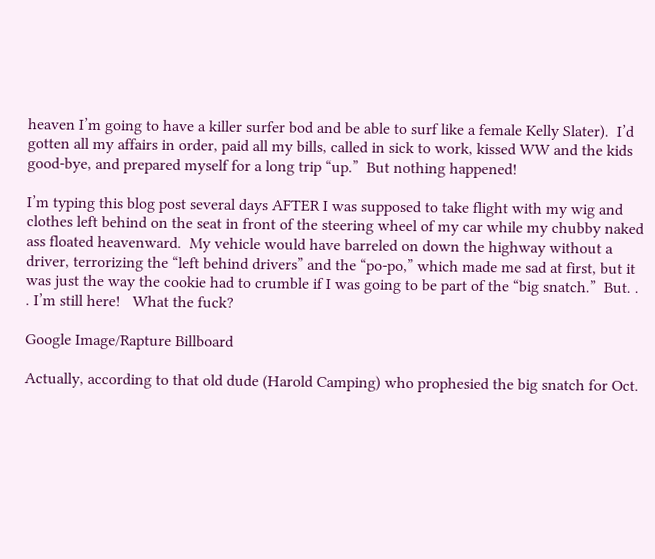heaven I’m going to have a killer surfer bod and be able to surf like a female Kelly Slater).  I’d gotten all my affairs in order, paid all my bills, called in sick to work, kissed WW and the kids good-bye, and prepared myself for a long trip “up.”  But nothing happened!

I’m typing this blog post several days AFTER I was supposed to take flight with my wig and clothes left behind on the seat in front of the steering wheel of my car while my chubby naked ass floated heavenward.  My vehicle would have barreled on down the highway without a driver, terrorizing the “left behind drivers” and the “po-po,” which made me sad at first, but it was just the way the cookie had to crumble if I was going to be part of the “big snatch.”  But. . . I’m still here!   What the fuck?

Google Image/Rapture Billboard

Actually, according to that old dude (Harold Camping) who prophesied the big snatch for Oct.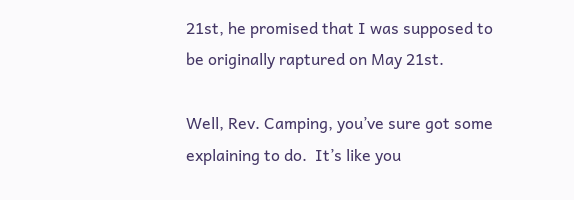21st, he promised that I was supposed to be originally raptured on May 21st.

Well, Rev. Camping, you’ve sure got some explaining to do.  It’s like you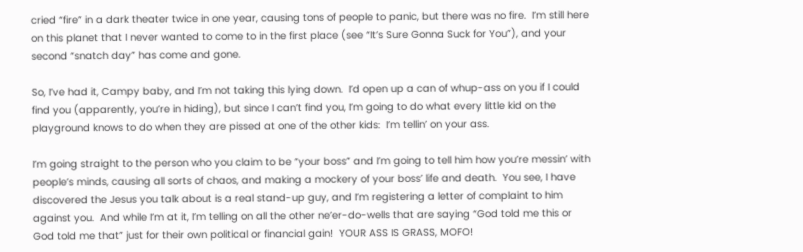cried “fire” in a dark theater twice in one year, causing tons of people to panic, but there was no fire.  I’m still here on this planet that I never wanted to come to in the first place (see “It’s Sure Gonna Suck for You”), and your second “snatch day” has come and gone.

So, I’ve had it, Campy baby, and I’m not taking this lying down.  I’d open up a can of whup-ass on you if I could find you (apparently, you’re in hiding), but since I can’t find you, I’m going to do what every little kid on the playground knows to do when they are pissed at one of the other kids:  I’m tellin’ on your ass.

I’m going straight to the person who you claim to be “your boss” and I’m going to tell him how you’re messin’ with people’s minds, causing all sorts of chaos, and making a mockery of your boss’ life and death.  You see, I have discovered the Jesus you talk about is a real stand-up guy, and I’m registering a letter of complaint to him against you.  And while I’m at it, I’m telling on all the other ne’er-do-wells that are saying “God told me this or God told me that” just for their own political or financial gain!  YOUR ASS IS GRASS, MOFO!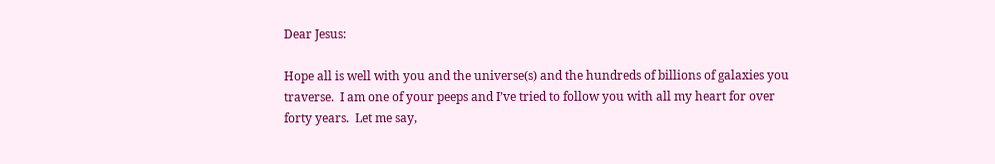Dear Jesus:

Hope all is well with you and the universe(s) and the hundreds of billions of galaxies you traverse.  I am one of your peeps and I’ve tried to follow you with all my heart for over forty years.  Let me say,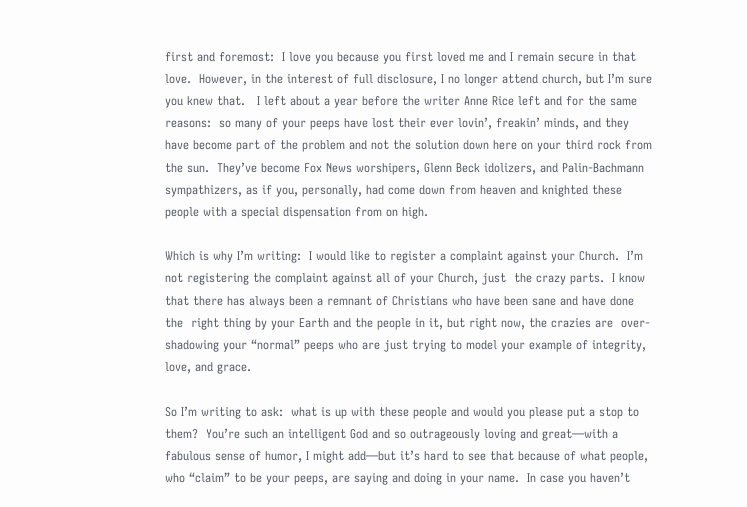first and foremost:  I love you because you first loved me and I remain secure in that love.  However, in the interest of full disclosure, I no longer attend church, but I’m sure you knew that.   I left about a year before the writer Anne Rice left and for the same reasons:  so many of your peeps have lost their ever lovin’, freakin’ minds, and they have become part of the problem and not the solution down here on your third rock from the sun.  They’ve become Fox News worshipers, Glenn Beck idolizers, and Palin-Bachmann sympathizers, as if you, personally, had come down from heaven and knighted these people with a special dispensation from on high.

Which is why I’m writing:  I would like to register a complaint against your Church.  I’m not registering the complaint against all of your Church, just  the crazy parts.  I know that there has always been a remnant of Christians who have been sane and have done the  right thing by your Earth and the people in it, but right now, the crazies are  over-shadowing your “normal” peeps who are just trying to model your example of integrity, love, and grace.

So I’m writing to ask:  what is up with these people and would you please put a stop to them?  You’re such an intelligent God and so outrageously loving and great—with a fabulous sense of humor, I might add—but it’s hard to see that because of what people, who “claim” to be your peeps, are saying and doing in your name.  In case you haven’t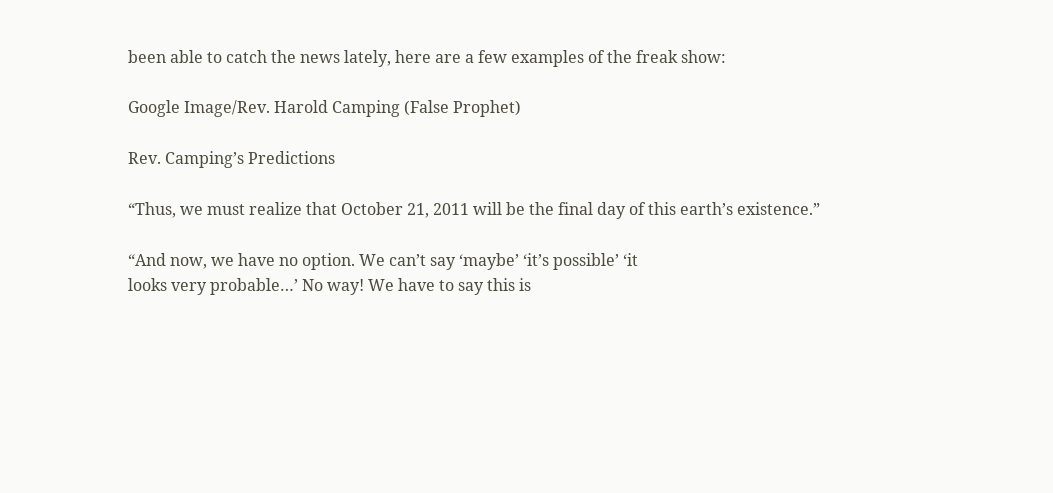been able to catch the news lately, here are a few examples of the freak show:

Google Image/Rev. Harold Camping (False Prophet)

Rev. Camping’s Predictions

“Thus, we must realize that October 21, 2011 will be the final day of this earth’s existence.”

“And now, we have no option. We can’t say ‘maybe’ ‘it’s possible’ ‘it
looks very probable…’ No way! We have to say this is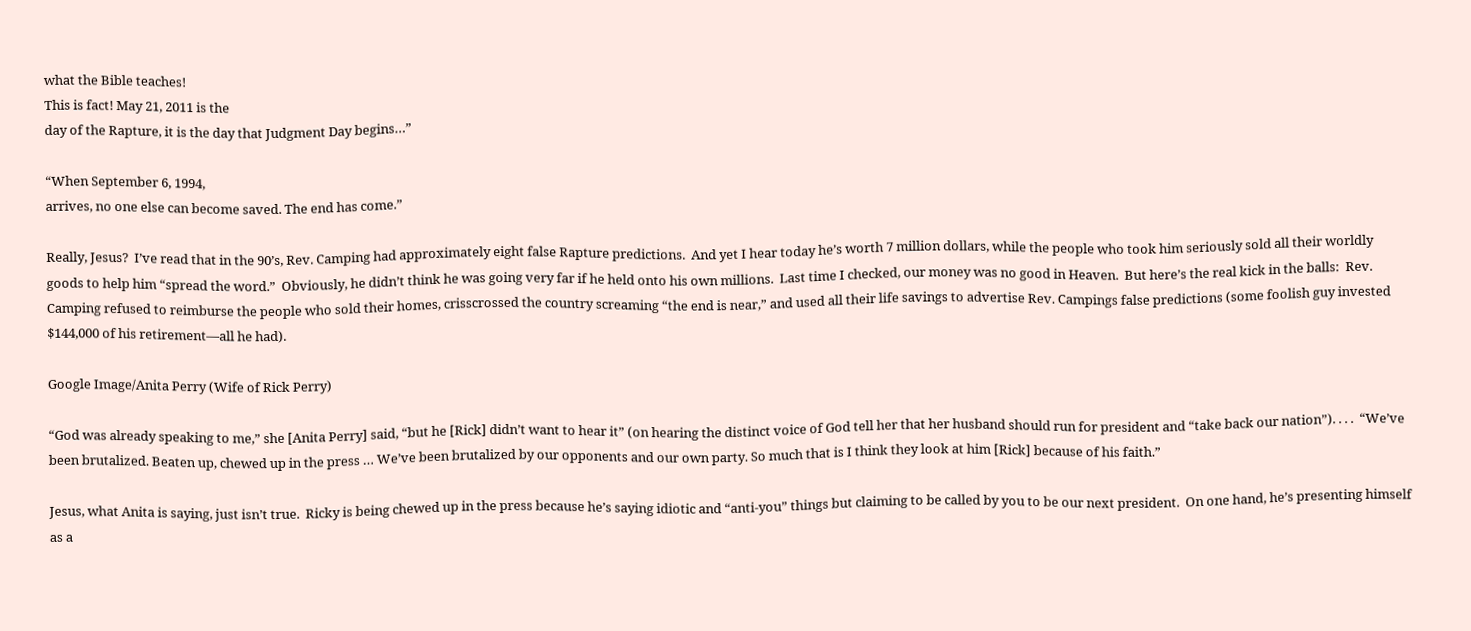what the Bible teaches!
This is fact! May 21, 2011 is the
day of the Rapture, it is the day that Judgment Day begins…”

“When September 6, 1994,
arrives, no one else can become saved. The end has come.”

Really, Jesus?  I’ve read that in the 90’s, Rev. Camping had approximately eight false Rapture predictions.  And yet I hear today he’s worth 7 million dollars, while the people who took him seriously sold all their worldly goods to help him “spread the word.”  Obviously, he didn’t think he was going very far if he held onto his own millions.  Last time I checked, our money was no good in Heaven.  But here’s the real kick in the balls:  Rev. Camping refused to reimburse the people who sold their homes, crisscrossed the country screaming “the end is near,” and used all their life savings to advertise Rev. Campings false predictions (some foolish guy invested $144,000 of his retirement—all he had).

Google Image/Anita Perry (Wife of Rick Perry)

“God was already speaking to me,” she [Anita Perry] said, “but he [Rick] didn’t want to hear it” (on hearing the distinct voice of God tell her that her husband should run for president and “take back our nation”). . . .  “We’ve been brutalized. Beaten up, chewed up in the press … We’ve been brutalized by our opponents and our own party. So much that is I think they look at him [Rick] because of his faith.”

Jesus, what Anita is saying, just isn’t true.  Ricky is being chewed up in the press because he’s saying idiotic and “anti-you” things but claiming to be called by you to be our next president.  On one hand, he’s presenting himself as a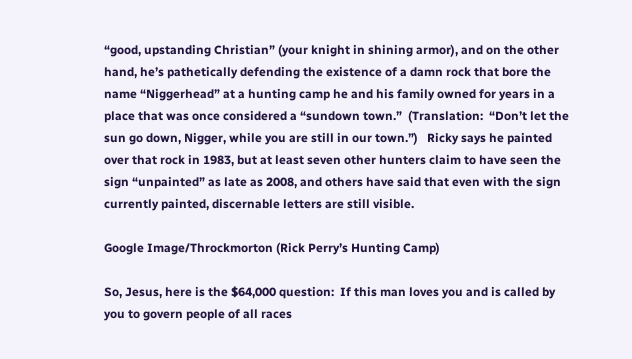“good, upstanding Christian” (your knight in shining armor), and on the other hand, he’s pathetically defending the existence of a damn rock that bore the name “Niggerhead” at a hunting camp he and his family owned for years in a place that was once considered a “sundown town.”  (Translation:  “Don’t let the sun go down, Nigger, while you are still in our town.”)   Ricky says he painted over that rock in 1983, but at least seven other hunters claim to have seen the sign “unpainted” as late as 2008, and others have said that even with the sign currently painted, discernable letters are still visible.

Google Image/Throckmorton (Rick Perry’s Hunting Camp)

So, Jesus, here is the $64,000 question:  If this man loves you and is called by you to govern people of all races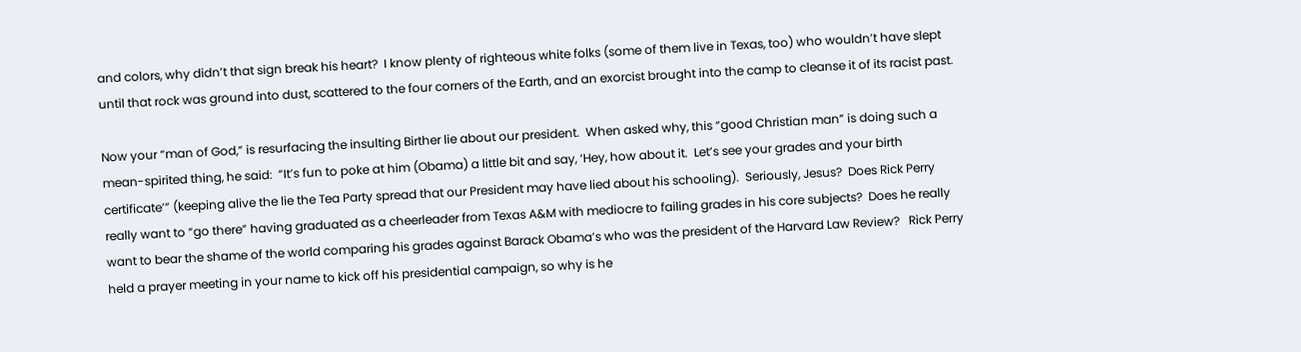and colors, why didn’t that sign break his heart?  I know plenty of righteous white folks (some of them live in Texas, too) who wouldn’t have slept until that rock was ground into dust, scattered to the four corners of the Earth, and an exorcist brought into the camp to cleanse it of its racist past.

Now your “man of God,” is resurfacing the insulting Birther lie about our president.  When asked why, this “good Christian man” is doing such a mean-spirited thing, he said:  “It’s fun to poke at him (Obama) a little bit and say, ‘Hey, how about it.  Let’s see your grades and your birth certificate’” (keeping alive the lie the Tea Party spread that our President may have lied about his schooling).  Seriously, Jesus?  Does Rick Perry really want to “go there” having graduated as a cheerleader from Texas A&M with mediocre to failing grades in his core subjects?  Does he really want to bear the shame of the world comparing his grades against Barack Obama’s who was the president of the Harvard Law Review?   Rick Perry held a prayer meeting in your name to kick off his presidential campaign, so why is he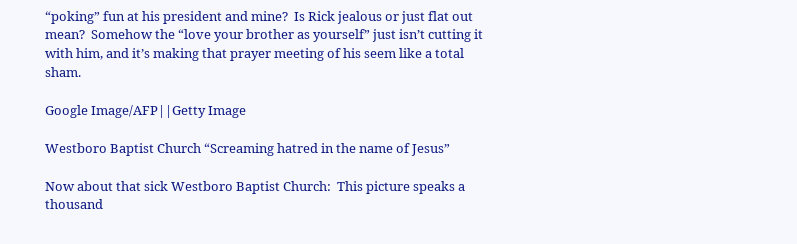“poking” fun at his president and mine?  Is Rick jealous or just flat out mean?  Somehow the “love your brother as yourself” just isn’t cutting it with him, and it’s making that prayer meeting of his seem like a total sham.

Google Image/AFP||Getty Image

Westboro Baptist Church “Screaming hatred in the name of Jesus”

Now about that sick Westboro Baptist Church:  This picture speaks a thousand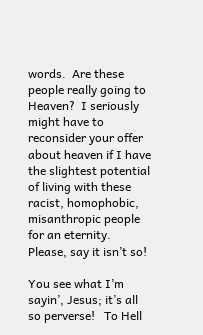words.  Are these people really going to Heaven?  I seriously might have to reconsider your offer about heaven if I have the slightest potential of living with these racist, homophobic, misanthropic people for an eternity.  Please, say it isn’t so!

You see what I’m sayin’, Jesus; it’s all so perverse!   To Hell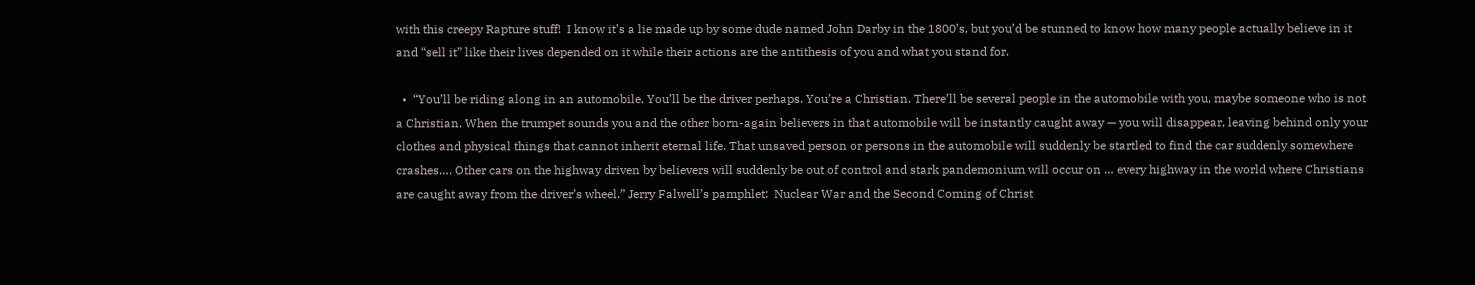with this creepy Rapture stuff!  I know it’s a lie made up by some dude named John Darby in the 1800’s, but you’d be stunned to know how many people actually believe in it and “sell it” like their lives depended on it while their actions are the antithesis of you and what you stand for.

  •  “You’ll be riding along in an automobile. You’ll be the driver perhaps. You’re a Christian. There’ll be several people in the automobile with you, maybe someone who is not a Christian. When the trumpet sounds you and the other born-again believers in that automobile will be instantly caught away — you will disappear, leaving behind only your clothes and physical things that cannot inherit eternal life. That unsaved person or persons in the automobile will suddenly be startled to find the car suddenly somewhere crashes…. Other cars on the highway driven by believers will suddenly be out of control and stark pandemonium will occur on … every highway in the world where Christians are caught away from the driver’s wheel.” Jerry Falwell’s pamphlet:  Nuclear War and the Second Coming of Christ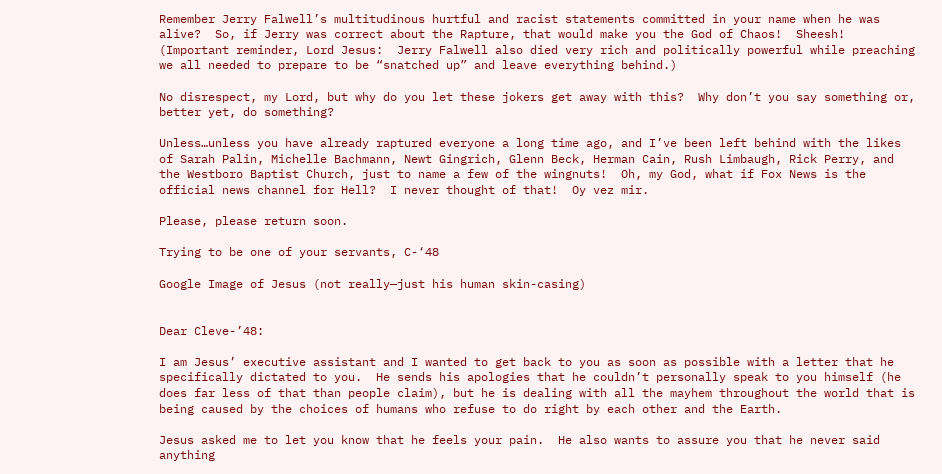Remember Jerry Falwell’s multitudinous hurtful and racist statements committed in your name when he was alive?  So, if Jerry was correct about the Rapture, that would make you the God of Chaos!  Sheesh!  (Important reminder, Lord Jesus:  Jerry Falwell also died very rich and politically powerful while preaching we all needed to prepare to be “snatched up” and leave everything behind.)

No disrespect, my Lord, but why do you let these jokers get away with this?  Why don’t you say something or, better yet, do something?

Unless…unless you have already raptured everyone a long time ago, and I’ve been left behind with the likes of Sarah Palin, Michelle Bachmann, Newt Gingrich, Glenn Beck, Herman Cain, Rush Limbaugh, Rick Perry, and the Westboro Baptist Church, just to name a few of the wingnuts!  Oh, my God, what if Fox News is the official news channel for Hell?  I never thought of that!  Oy vez mir.

Please, please return soon.

Trying to be one of your servants, C-‘48

Google Image of Jesus (not really—just his human skin-casing)


Dear Cleve-’48:

I am Jesus’ executive assistant and I wanted to get back to you as soon as possible with a letter that he specifically dictated to you.  He sends his apologies that he couldn’t personally speak to you himself (he does far less of that than people claim), but he is dealing with all the mayhem throughout the world that is being caused by the choices of humans who refuse to do right by each other and the Earth.

Jesus asked me to let you know that he feels your pain.  He also wants to assure you that he never said anything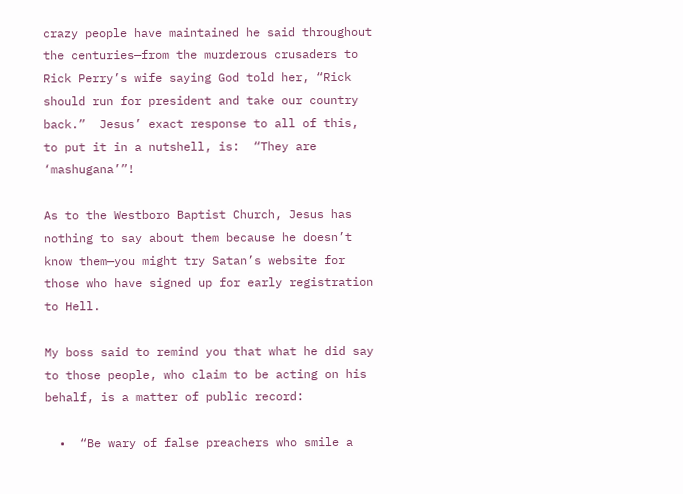crazy people have maintained he said throughout the centuries—from the murderous crusaders to Rick Perry’s wife saying God told her, “Rick should run for president and take our country back.”  Jesus’ exact response to all of this, to put it in a nutshell, is:  “They are ‘mashugana’”!

As to the Westboro Baptist Church, Jesus has nothing to say about them because he doesn’t know them—you might try Satan’s website for those who have signed up for early registration to Hell.

My boss said to remind you that what he did say to those people, who claim to be acting on his behalf, is a matter of public record:

  •  “Be wary of false preachers who smile a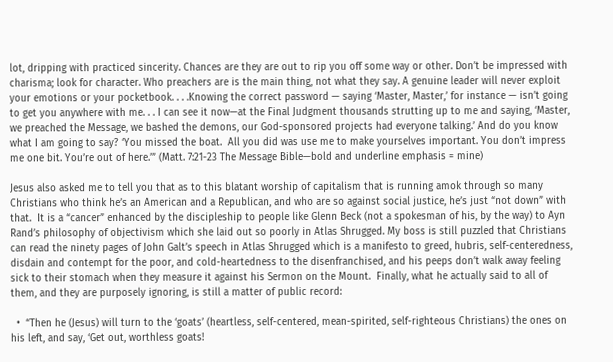lot, dripping with practiced sincerity. Chances are they are out to rip you off some way or other. Don’t be impressed with charisma; look for character. Who preachers are is the main thing, not what they say. A genuine leader will never exploit your emotions or your pocketbook. . . .Knowing the correct password — saying ‘Master, Master,’ for instance — isn’t going to get you anywhere with me. . . I can see it now—at the Final Judgment thousands strutting up to me and saying, ‘Master, we preached the Message, we bashed the demons, our God-sponsored projects had everyone talking.’ And do you know what I am going to say? ‘You missed the boat.  All you did was use me to make yourselves important. You don’t impress me one bit. You’re out of here.’” (Matt. 7:21-23 The Message Bible—bold and underline emphasis = mine)

Jesus also asked me to tell you that as to this blatant worship of capitalism that is running amok through so many Christians who think he’s an American and a Republican, and who are so against social justice, he’s just “not down” with that.  It is a “cancer” enhanced by the discipleship to people like Glenn Beck (not a spokesman of his, by the way) to Ayn Rand’s philosophy of objectivism which she laid out so poorly in Atlas Shrugged. My boss is still puzzled that Christians can read the ninety pages of John Galt’s speech in Atlas Shrugged which is a manifesto to greed, hubris, self-centeredness, disdain and contempt for the poor, and cold-heartedness to the disenfranchised, and his peeps don’t walk away feeling sick to their stomach when they measure it against his Sermon on the Mount.  Finally, what he actually said to all of them, and they are purposely ignoring, is still a matter of public record:

  •  “Then he (Jesus) will turn to the ‘goats’ (heartless, self-centered, mean-spirited, self-righteous Christians) the ones on his left, and say, ‘Get out, worthless goats!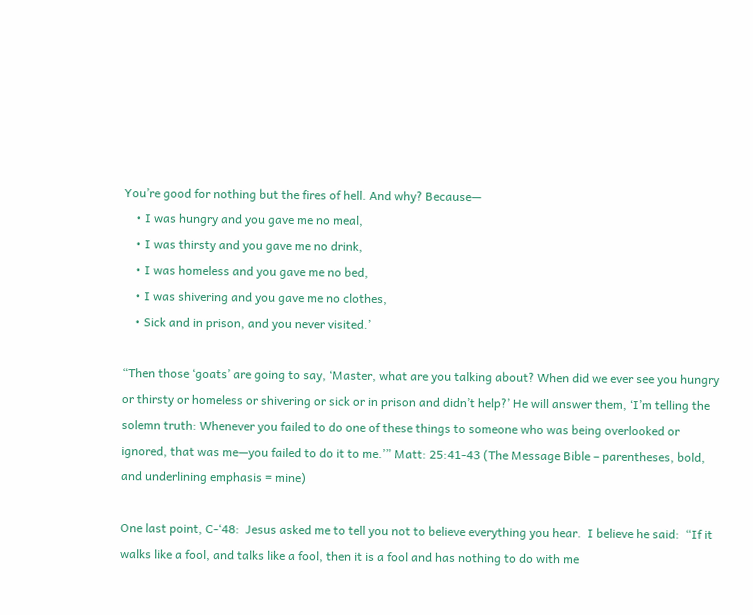You’re good for nothing but the fires of hell. And why? Because—
    • I was hungry and you gave me no meal,
    • I was thirsty and you gave me no drink,
    • I was homeless and you gave me no bed,
    • I was shivering and you gave me no clothes,
    • Sick and in prison, and you never visited.’

“Then those ‘goats’ are going to say, ‘Master, what are you talking about? When did we ever see you hungry or thirsty or homeless or shivering or sick or in prison and didn’t help?’ He will answer them, ‘I’m telling the solemn truth: Whenever you failed to do one of these things to someone who was being overlooked or ignored, that was me—you failed to do it to me.’” Matt: 25:41-43 (The Message Bible – parentheses, bold, and underlining emphasis = mine)

One last point, C-‘48:  Jesus asked me to tell you not to believe everything you hear.  I believe he said:  “If it walks like a fool, and talks like a fool, then it is a fool and has nothing to do with me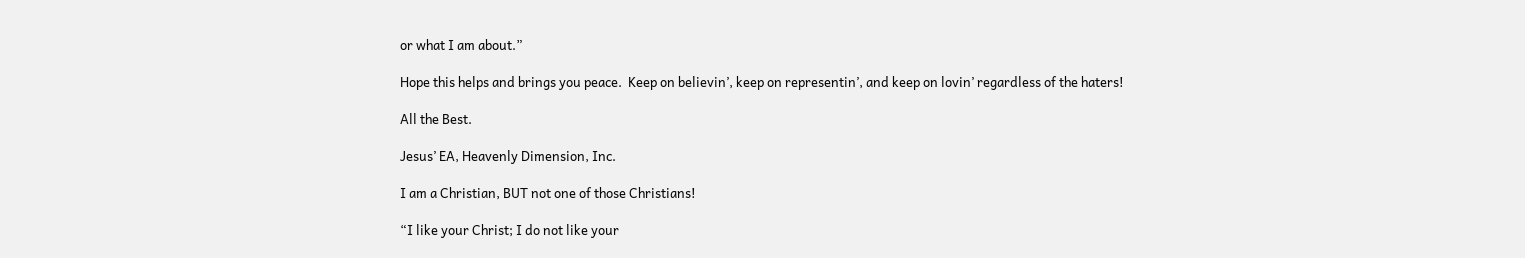or what I am about.”

Hope this helps and brings you peace.  Keep on believin’, keep on representin’, and keep on lovin’ regardless of the haters!

All the Best.

Jesus’ EA, Heavenly Dimension, Inc.

I am a Christian, BUT not one of those Christians!

“I like your Christ; I do not like your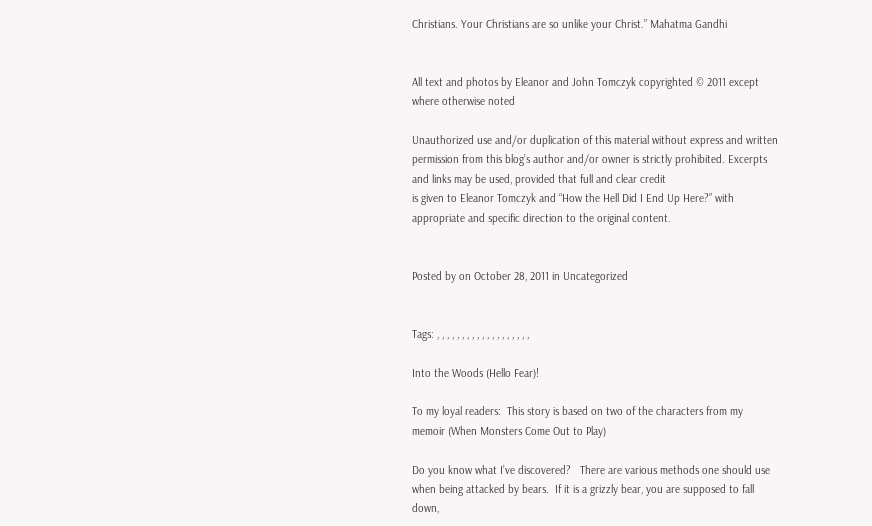Christians. Your Christians are so unlike your Christ.” Mahatma Gandhi


All text and photos by Eleanor and John Tomczyk copyrighted © 2011 except where otherwise noted

Unauthorized use and/or duplication of this material without express and written permission from this blog’s author and/or owner is strictly prohibited. Excerpts and links may be used, provided that full and clear credit
is given to Eleanor Tomczyk and “How the Hell Did I End Up Here?” with appropriate and specific direction to the original content.


Posted by on October 28, 2011 in Uncategorized


Tags: , , , , , , , , , , , , , , , , , , ,

Into the Woods (Hello Fear)!

To my loyal readers:  This story is based on two of the characters from my memoir (When Monsters Come Out to Play)

Do you know what I’ve discovered?   There are various methods one should use when being attacked by bears.  If it is a grizzly bear, you are supposed to fall down,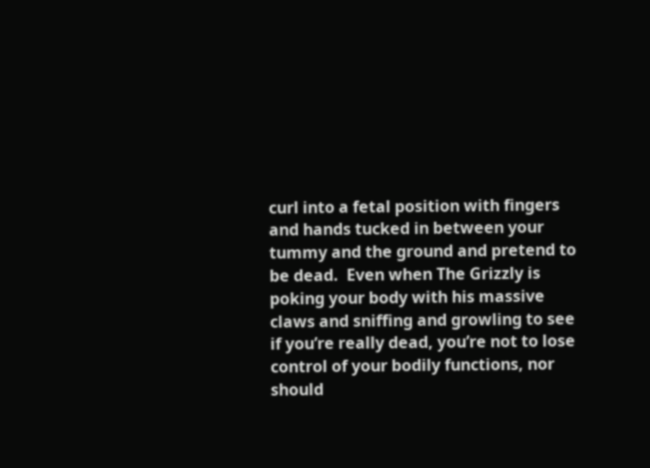curl into a fetal position with fingers and hands tucked in between your tummy and the ground and pretend to be dead.  Even when The Grizzly is poking your body with his massive claws and sniffing and growling to see if you’re really dead, you’re not to lose control of your bodily functions, nor should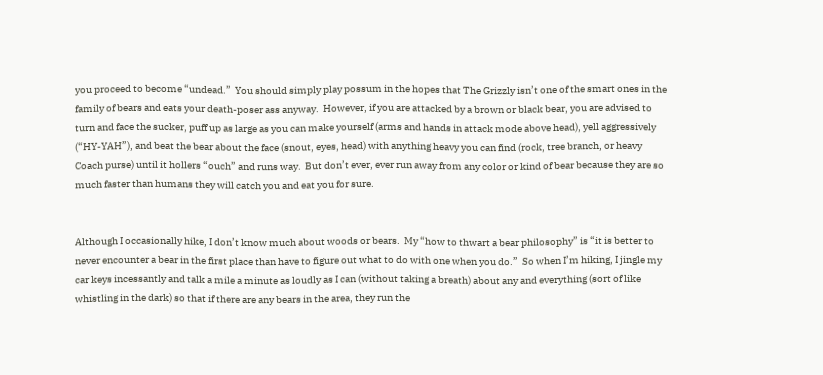you proceed to become “undead.”  You should simply play possum in the hopes that The Grizzly isn’t one of the smart ones in the family of bears and eats your death-poser ass anyway.  However, if you are attacked by a brown or black bear, you are advised to turn and face the sucker, puff up as large as you can make yourself (arms and hands in attack mode above head), yell aggressively (“HY-YAH”), and beat the bear about the face (snout, eyes, head) with anything heavy you can find (rock, tree branch, or heavy Coach purse) until it hollers “ouch” and runs way.  But don’t ever, ever run away from any color or kind of bear because they are so much faster than humans they will catch you and eat you for sure.


Although I occasionally hike, I don’t know much about woods or bears.  My “how to thwart a bear philosophy” is “it is better to never encounter a bear in the first place than have to figure out what to do with one when you do.”  So when I’m hiking, I jingle my car keys incessantly and talk a mile a minute as loudly as I can (without taking a breath) about any and everything (sort of like whistling in the dark) so that if there are any bears in the area, they run the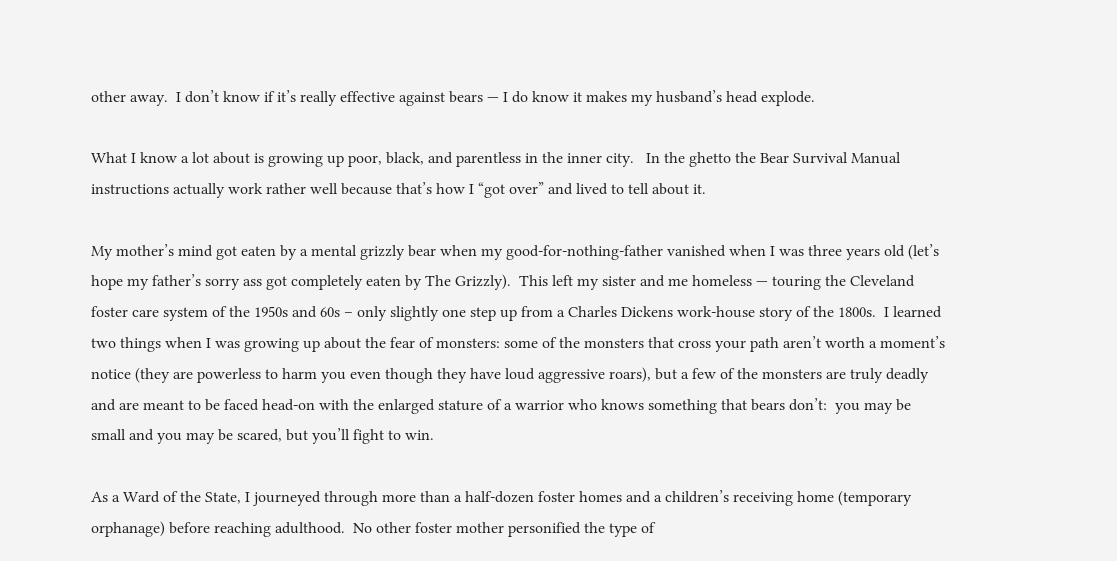other away.  I don’t know if it’s really effective against bears — I do know it makes my husband’s head explode.

What I know a lot about is growing up poor, black, and parentless in the inner city.   In the ghetto the Bear Survival Manual instructions actually work rather well because that’s how I “got over” and lived to tell about it.

My mother’s mind got eaten by a mental grizzly bear when my good-for-nothing-father vanished when I was three years old (let’s hope my father’s sorry ass got completely eaten by The Grizzly).  This left my sister and me homeless — touring the Cleveland foster care system of the 1950s and 60s – only slightly one step up from a Charles Dickens work-house story of the 1800s.  I learned two things when I was growing up about the fear of monsters: some of the monsters that cross your path aren’t worth a moment’s notice (they are powerless to harm you even though they have loud aggressive roars), but a few of the monsters are truly deadly and are meant to be faced head-on with the enlarged stature of a warrior who knows something that bears don’t:  you may be small and you may be scared, but you’ll fight to win.

As a Ward of the State, I journeyed through more than a half-dozen foster homes and a children’s receiving home (temporary orphanage) before reaching adulthood.  No other foster mother personified the type of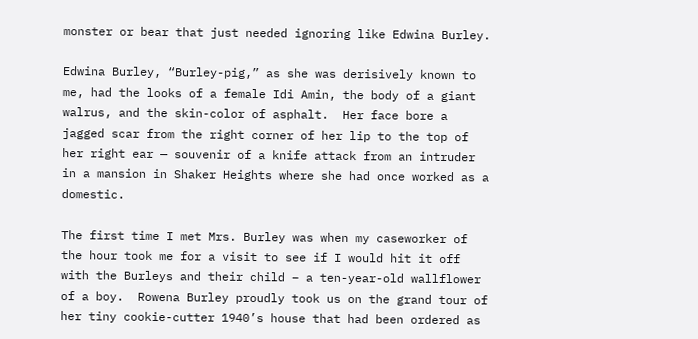monster or bear that just needed ignoring like Edwina Burley.

Edwina Burley, “Burley-pig,” as she was derisively known to me, had the looks of a female Idi Amin, the body of a giant walrus, and the skin-color of asphalt.  Her face bore a jagged scar from the right corner of her lip to the top of her right ear — souvenir of a knife attack from an intruder in a mansion in Shaker Heights where she had once worked as a domestic.

The first time I met Mrs. Burley was when my caseworker of the hour took me for a visit to see if I would hit it off with the Burleys and their child – a ten-year-old wallflower of a boy.  Rowena Burley proudly took us on the grand tour of her tiny cookie-cutter 1940’s house that had been ordered as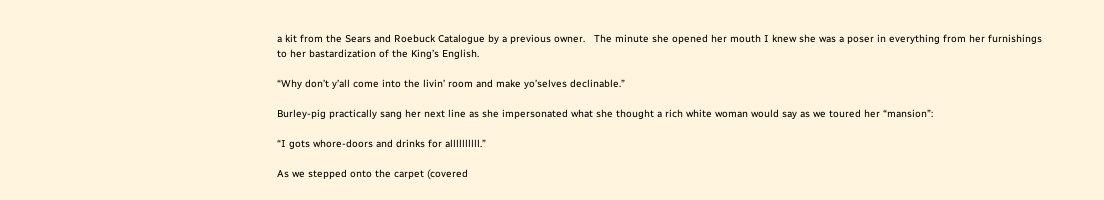a kit from the Sears and Roebuck Catalogue by a previous owner.   The minute she opened her mouth I knew she was a poser in everything from her furnishings to her bastardization of the King’s English.

“Why don’t y’all come into the livin’ room and make yo’selves declinable.”

Burley-pig practically sang her next line as she impersonated what she thought a rich white woman would say as we toured her “mansion”:

“I gots whore-doors and drinks for allllllllll.”

As we stepped onto the carpet (covered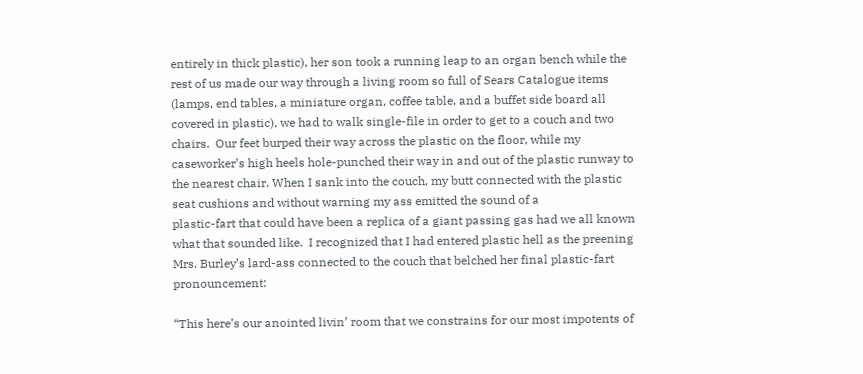entirely in thick plastic), her son took a running leap to an organ bench while the rest of us made our way through a living room so full of Sears Catalogue items (lamps, end tables, a miniature organ, coffee table, and a buffet side board all covered in plastic), we had to walk single-file in order to get to a couch and two chairs.  Our feet burped their way across the plastic on the floor, while my caseworker’s high heels hole-punched their way in and out of the plastic runway to the nearest chair. When I sank into the couch, my butt connected with the plastic seat cushions and without warning my ass emitted the sound of a
plastic-fart that could have been a replica of a giant passing gas had we all known what that sounded like.  I recognized that I had entered plastic hell as the preening Mrs. Burley’s lard-ass connected to the couch that belched her final plastic-fart pronouncement:

“This here’s our anointed livin’ room that we constrains for our most impotents of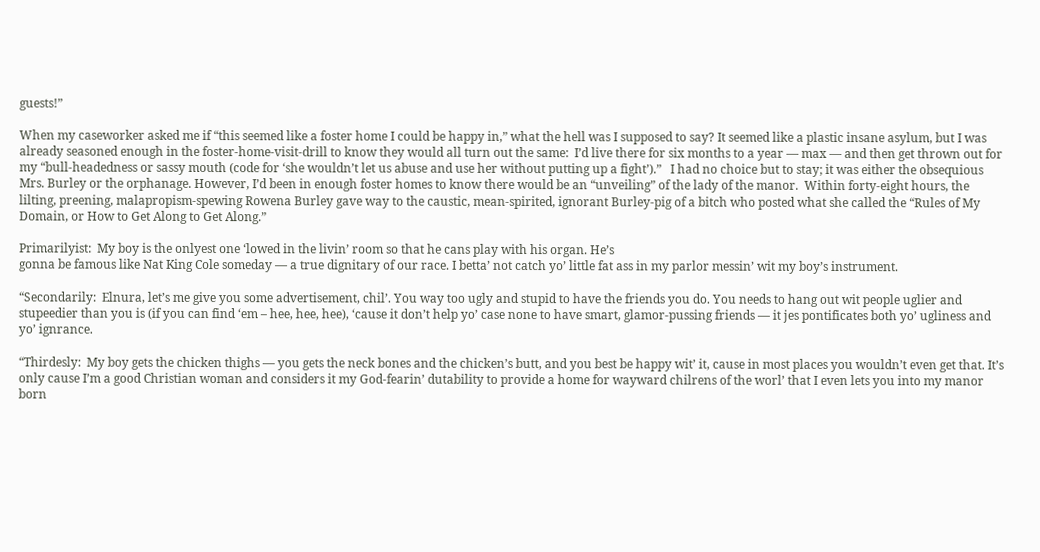guests!”

When my caseworker asked me if “this seemed like a foster home I could be happy in,” what the hell was I supposed to say? It seemed like a plastic insane asylum, but I was already seasoned enough in the foster-home-visit-drill to know they would all turn out the same:  I’d live there for six months to a year — max — and then get thrown out for my “bull-headedness or sassy mouth (code for ‘she wouldn’t let us abuse and use her without putting up a fight’).”   I had no choice but to stay; it was either the obsequious Mrs. Burley or the orphanage. However, I’d been in enough foster homes to know there would be an “unveiling” of the lady of the manor.  Within forty-eight hours, the lilting, preening, malapropism-spewing Rowena Burley gave way to the caustic, mean-spirited, ignorant Burley-pig of a bitch who posted what she called the “Rules of My Domain, or How to Get Along to Get Along.”

Primarilyist:  My boy is the onlyest one ‘lowed in the livin’ room so that he cans play with his organ. He’s
gonna be famous like Nat King Cole someday — a true dignitary of our race. I betta’ not catch yo’ little fat ass in my parlor messin’ wit my boy’s instrument.

“Secondarily:  Elnura, let’s me give you some advertisement, chil’. You way too ugly and stupid to have the friends you do. You needs to hang out wit people uglier and stupeedier than you is (if you can find ‘em – hee, hee, hee), ‘cause it don’t help yo’ case none to have smart, glamor-pussing friends — it jes pontificates both yo’ ugliness and yo’ ignrance.

“Thirdesly:  My boy gets the chicken thighs — you gets the neck bones and the chicken’s butt, and you best be happy wit’ it, cause in most places you wouldn’t even get that. It’s only cause I’m a good Christian woman and considers it my God-fearin’ dutability to provide a home for wayward chilrens of the worl’ that I even lets you into my manor born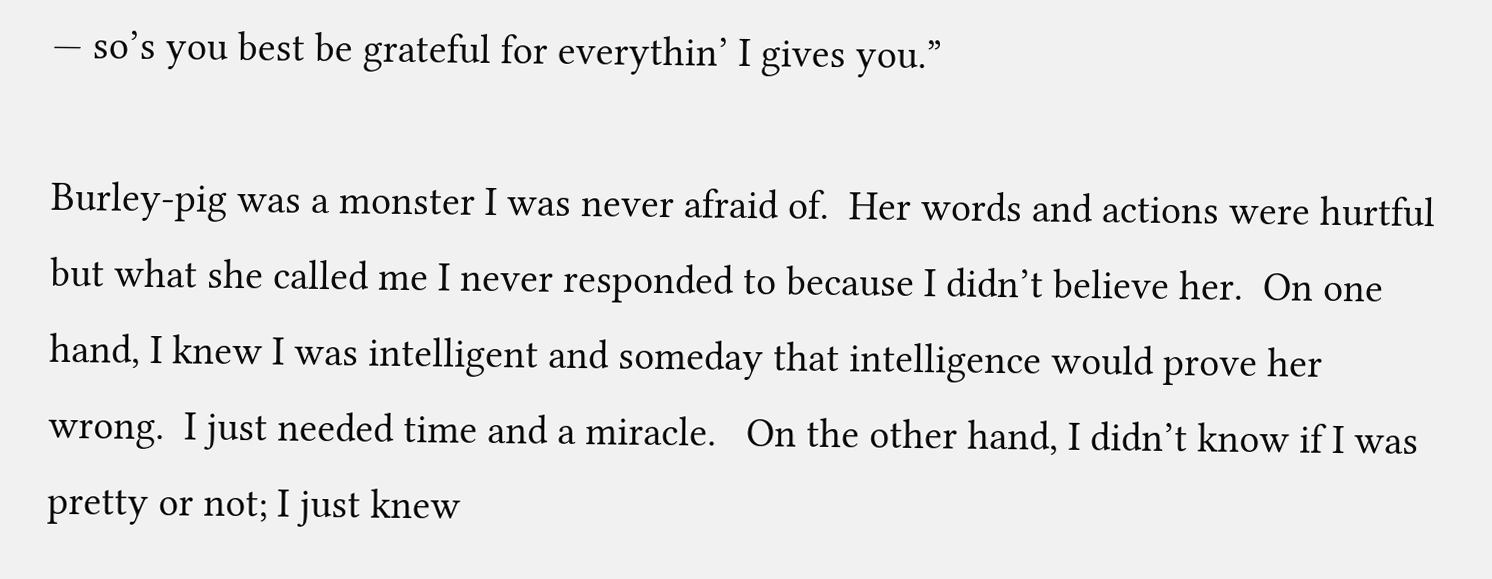— so’s you best be grateful for everythin’ I gives you.”

Burley-pig was a monster I was never afraid of.  Her words and actions were hurtful but what she called me I never responded to because I didn’t believe her.  On one hand, I knew I was intelligent and someday that intelligence would prove her wrong.  I just needed time and a miracle.   On the other hand, I didn’t know if I was pretty or not; I just knew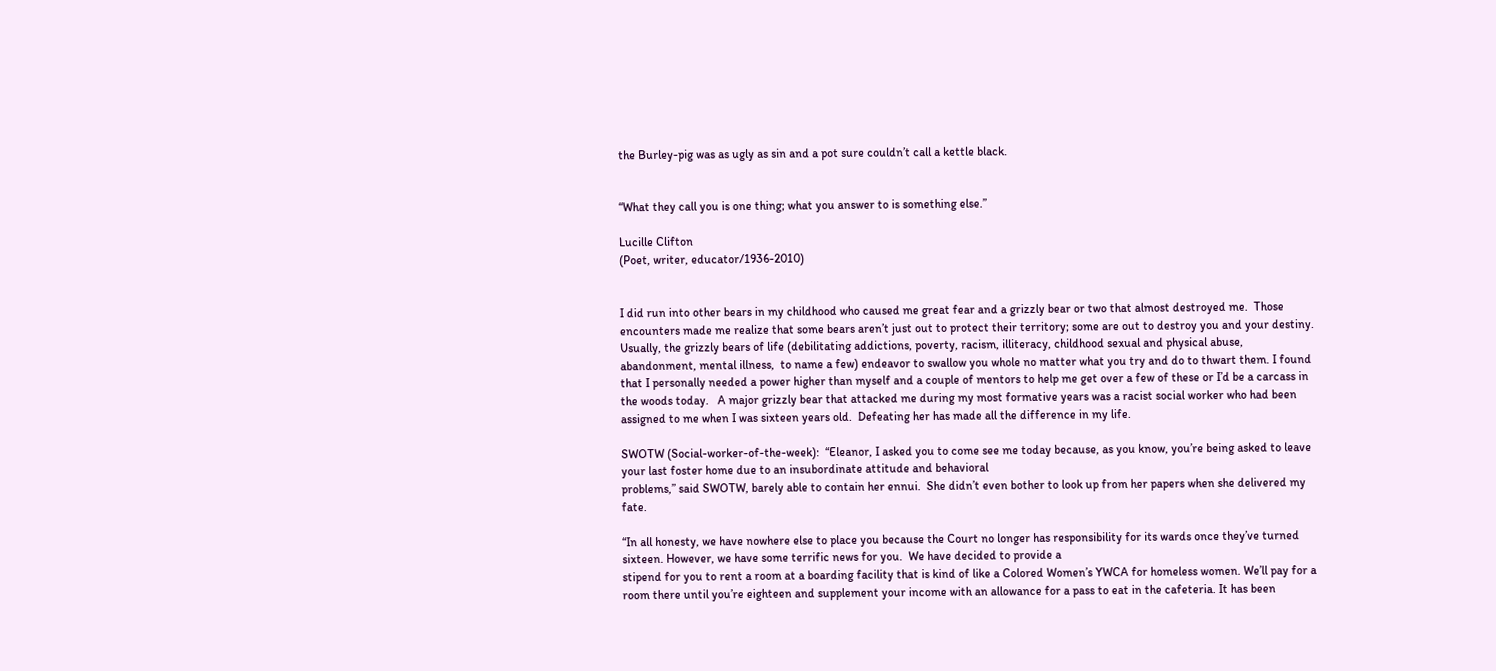the Burley-pig was as ugly as sin and a pot sure couldn’t call a kettle black.


“What they call you is one thing; what you answer to is something else.”

Lucille Clifton
(Poet, writer, educator/1936-2010)


I did run into other bears in my childhood who caused me great fear and a grizzly bear or two that almost destroyed me.  Those encounters made me realize that some bears aren’t just out to protect their territory; some are out to destroy you and your destiny.  Usually, the grizzly bears of life (debilitating addictions, poverty, racism, illiteracy, childhood sexual and physical abuse, abandonment, mental illness,  to name a few) endeavor to swallow you whole no matter what you try and do to thwart them. I found that I personally needed a power higher than myself and a couple of mentors to help me get over a few of these or I’d be a carcass in the woods today.   A major grizzly bear that attacked me during my most formative years was a racist social worker who had been assigned to me when I was sixteen years old.  Defeating her has made all the difference in my life.

SWOTW (Social-worker-of-the-week):  “Eleanor, I asked you to come see me today because, as you know, you’re being asked to leave your last foster home due to an insubordinate attitude and behavioral
problems,” said SWOTW, barely able to contain her ennui.  She didn’t even bother to look up from her papers when she delivered my fate.

“In all honesty, we have nowhere else to place you because the Court no longer has responsibility for its wards once they’ve turned sixteen. However, we have some terrific news for you.  We have decided to provide a
stipend for you to rent a room at a boarding facility that is kind of like a Colored Women’s YWCA for homeless women. We’ll pay for a room there until you’re eighteen and supplement your income with an allowance for a pass to eat in the cafeteria. It has been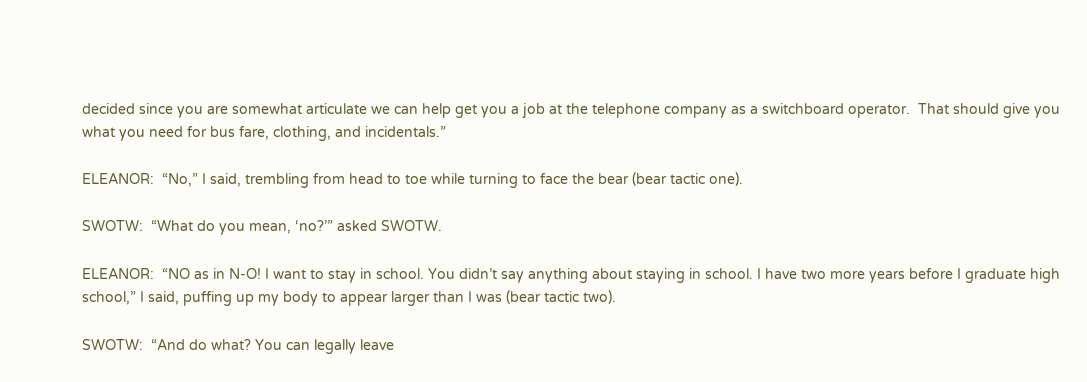decided since you are somewhat articulate we can help get you a job at the telephone company as a switchboard operator.  That should give you what you need for bus fare, clothing, and incidentals.”

ELEANOR:  “No,” I said, trembling from head to toe while turning to face the bear (bear tactic one).

SWOTW:  “What do you mean, ‘no?’” asked SWOTW.

ELEANOR:  “NO as in N-O! I want to stay in school. You didn’t say anything about staying in school. I have two more years before I graduate high school,” I said, puffing up my body to appear larger than I was (bear tactic two).

SWOTW:  “And do what? You can legally leave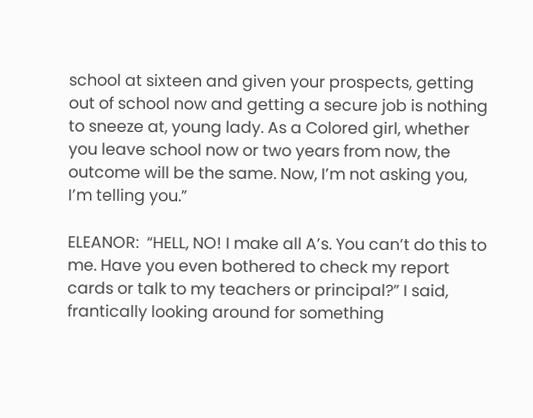school at sixteen and given your prospects, getting out of school now and getting a secure job is nothing to sneeze at, young lady. As a Colored girl, whether you leave school now or two years from now, the outcome will be the same. Now, I’m not asking you, I’m telling you.”

ELEANOR:  “HELL, NO! I make all A’s. You can’t do this to me. Have you even bothered to check my report cards or talk to my teachers or principal?” I said, frantically looking around for something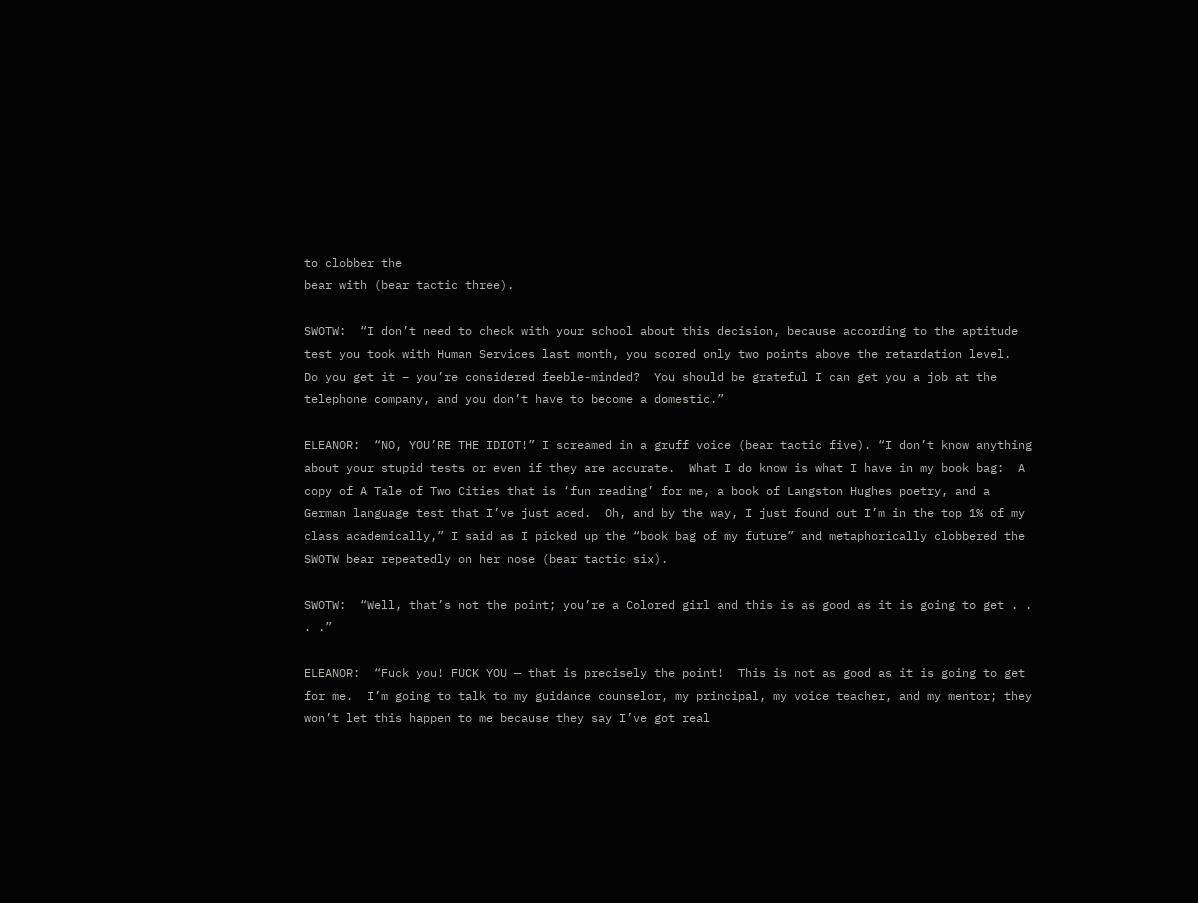to clobber the
bear with (bear tactic three).

SWOTW:  “I don’t need to check with your school about this decision, because according to the aptitude test you took with Human Services last month, you scored only two points above the retardation level.  Do you get it – you’re considered feeble-minded?  You should be grateful I can get you a job at the telephone company, and you don’t have to become a domestic.”

ELEANOR:  “NO, YOU’RE THE IDIOT!” I screamed in a gruff voice (bear tactic five). “I don’t know anything about your stupid tests or even if they are accurate.  What I do know is what I have in my book bag:  A copy of A Tale of Two Cities that is ‘fun reading’ for me, a book of Langston Hughes poetry, and a German language test that I’ve just aced.  Oh, and by the way, I just found out I’m in the top 1% of my class academically,” I said as I picked up the “book bag of my future” and metaphorically clobbered the SWOTW bear repeatedly on her nose (bear tactic six).

SWOTW:  “Well, that’s not the point; you’re a Colored girl and this is as good as it is going to get . . . .”

ELEANOR:  “Fuck you! FUCK YOU — that is precisely the point!  This is not as good as it is going to get for me.  I’m going to talk to my guidance counselor, my principal, my voice teacher, and my mentor; they won’t let this happen to me because they say I’ve got real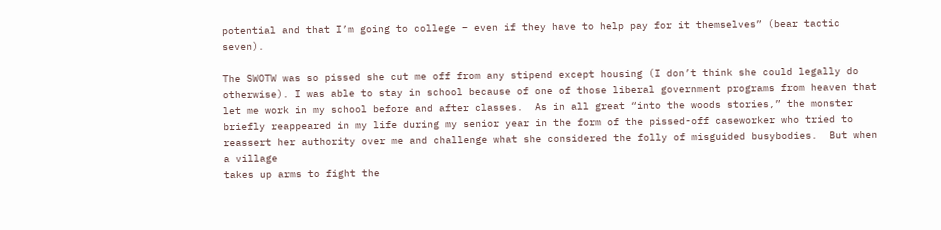potential and that I’m going to college – even if they have to help pay for it themselves” (bear tactic seven).

The SWOTW was so pissed she cut me off from any stipend except housing (I don’t think she could legally do otherwise). I was able to stay in school because of one of those liberal government programs from heaven that let me work in my school before and after classes.  As in all great “into the woods stories,” the monster briefly reappeared in my life during my senior year in the form of the pissed-off caseworker who tried to reassert her authority over me and challenge what she considered the folly of misguided busybodies.  But when a village
takes up arms to fight the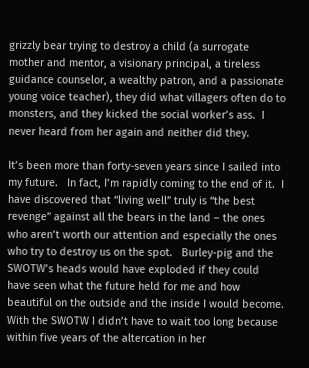grizzly bear trying to destroy a child (a surrogate mother and mentor, a visionary principal, a tireless guidance counselor, a wealthy patron, and a passionate young voice teacher), they did what villagers often do to monsters, and they kicked the social worker’s ass.  I never heard from her again and neither did they.

It’s been more than forty-seven years since I sailed into my future.   In fact, I’m rapidly coming to the end of it.  I have discovered that “living well” truly is “the best revenge” against all the bears in the land – the ones who aren’t worth our attention and especially the ones who try to destroy us on the spot.   Burley-pig and the SWOTW’s heads would have exploded if they could have seen what the future held for me and how beautiful on the outside and the inside I would become.   With the SWOTW I didn’t have to wait too long because within five years of the altercation in her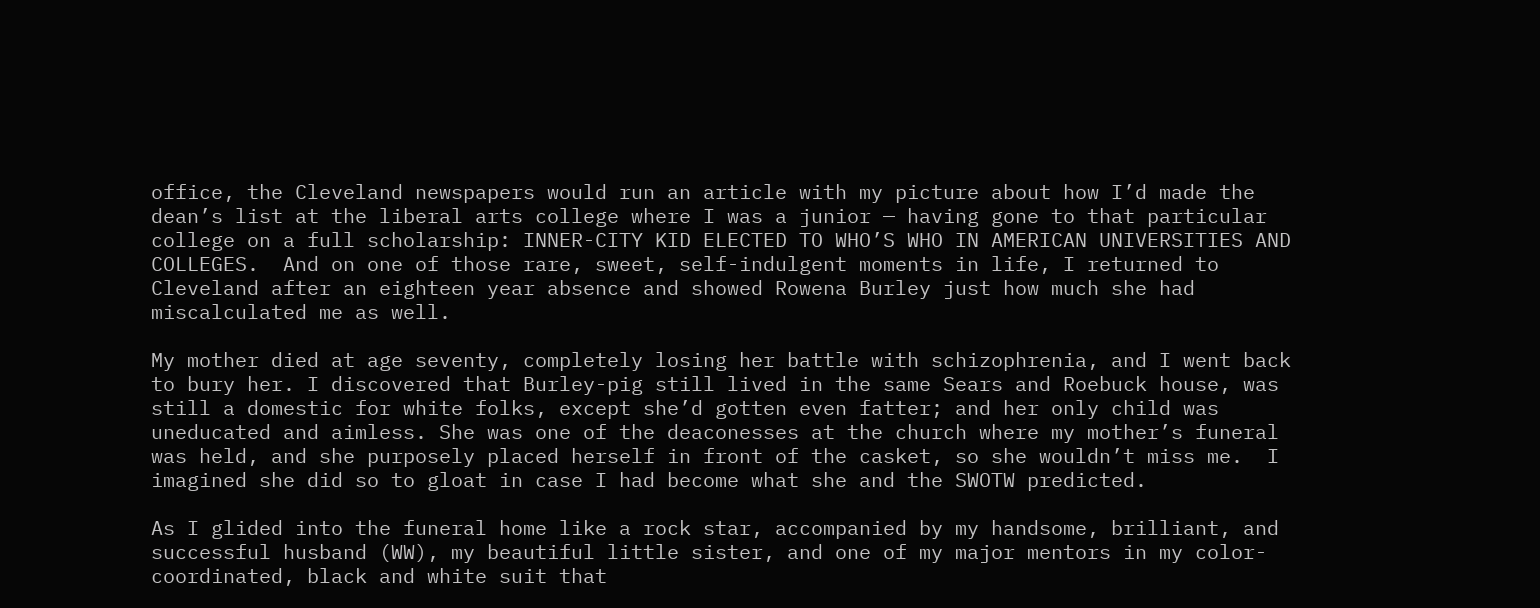office, the Cleveland newspapers would run an article with my picture about how I’d made the dean’s list at the liberal arts college where I was a junior — having gone to that particular college on a full scholarship: INNER-CITY KID ELECTED TO WHO’S WHO IN AMERICAN UNIVERSITIES AND COLLEGES.  And on one of those rare, sweet, self-indulgent moments in life, I returned to Cleveland after an eighteen year absence and showed Rowena Burley just how much she had miscalculated me as well.

My mother died at age seventy, completely losing her battle with schizophrenia, and I went back to bury her. I discovered that Burley-pig still lived in the same Sears and Roebuck house, was still a domestic for white folks, except she’d gotten even fatter; and her only child was uneducated and aimless. She was one of the deaconesses at the church where my mother’s funeral was held, and she purposely placed herself in front of the casket, so she wouldn’t miss me.  I imagined she did so to gloat in case I had become what she and the SWOTW predicted.

As I glided into the funeral home like a rock star, accompanied by my handsome, brilliant, and successful husband (WW), my beautiful little sister, and one of my major mentors in my color-coordinated, black and white suit that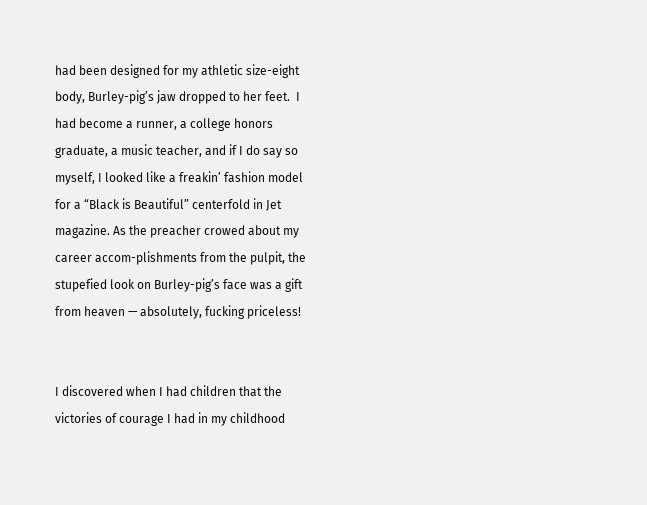had been designed for my athletic size-eight body, Burley-pig’s jaw dropped to her feet.  I had become a runner, a college honors graduate, a music teacher, and if I do say so myself, I looked like a freakin’ fashion model for a “Black is Beautiful” centerfold in Jet magazine. As the preacher crowed about my career accom-plishments from the pulpit, the stupefied look on Burley-pig’s face was a gift from heaven — absolutely, fucking priceless!


I discovered when I had children that the victories of courage I had in my childhood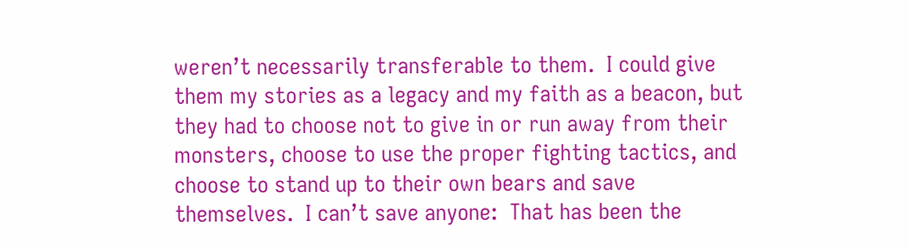weren’t necessarily transferable to them.  I could give them my stories as a legacy and my faith as a beacon, but they had to choose not to give in or run away from their monsters, choose to use the proper fighting tactics, and choose to stand up to their own bears and save themselves.  I can’t save anyone:  That has been the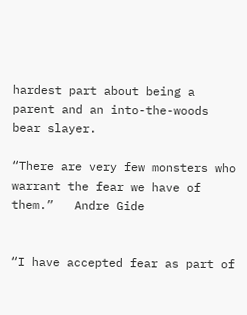hardest part about being a parent and an into-the-woods bear slayer.

“There are very few monsters who warrant the fear we have of them.”   Andre Gide


“I have accepted fear as part of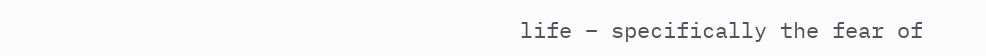life – specifically the fear of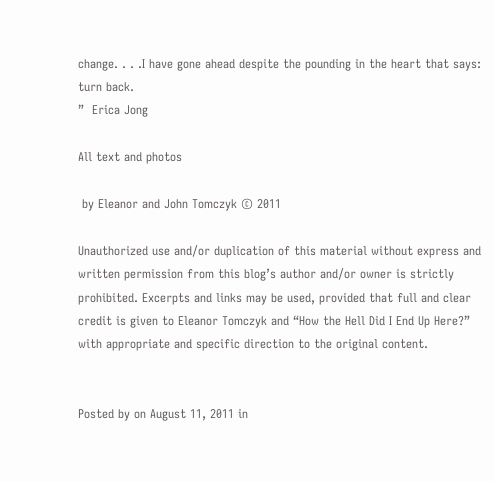change. . . .I have gone ahead despite the pounding in the heart that says: turn back.
”  Erica Jong

All text and photos

 by Eleanor and John Tomczyk © 2011

Unauthorized use and/or duplication of this material without express and written permission from this blog’s author and/or owner is strictly prohibited. Excerpts and links may be used, provided that full and clear credit is given to Eleanor Tomczyk and “How the Hell Did I End Up Here?” with appropriate and specific direction to the original content.


Posted by on August 11, 2011 in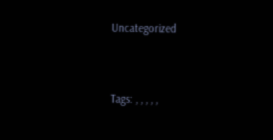Uncategorized


Tags: , , , , ,